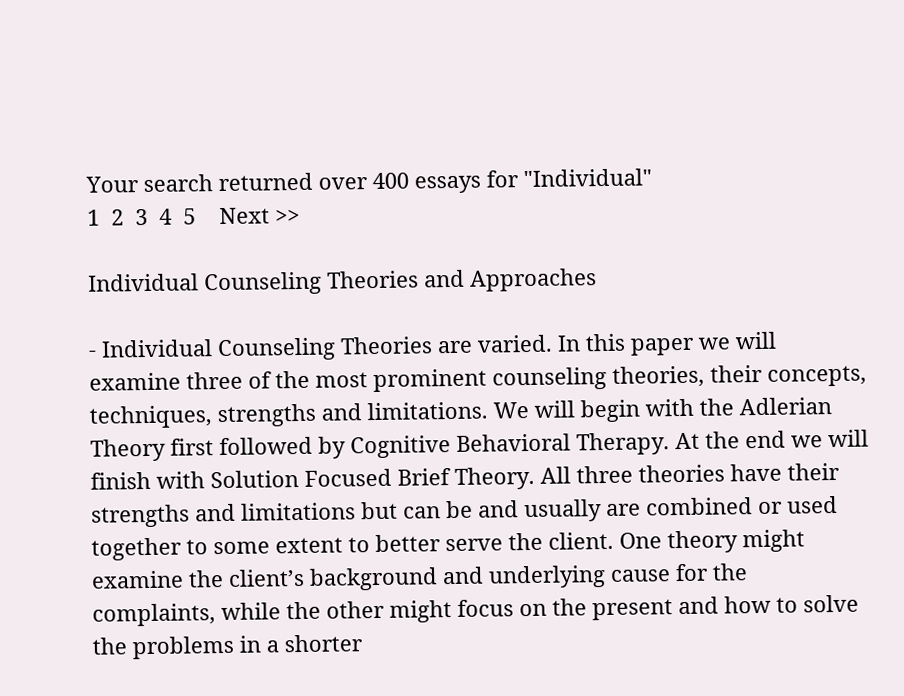Your search returned over 400 essays for "Individual"
1  2  3  4  5    Next >>

Individual Counseling Theories and Approaches

- Individual Counseling Theories are varied. In this paper we will examine three of the most prominent counseling theories, their concepts, techniques, strengths and limitations. We will begin with the Adlerian Theory first followed by Cognitive Behavioral Therapy. At the end we will finish with Solution Focused Brief Theory. All three theories have their strengths and limitations but can be and usually are combined or used together to some extent to better serve the client. One theory might examine the client’s background and underlying cause for the complaints, while the other might focus on the present and how to solve the problems in a shorter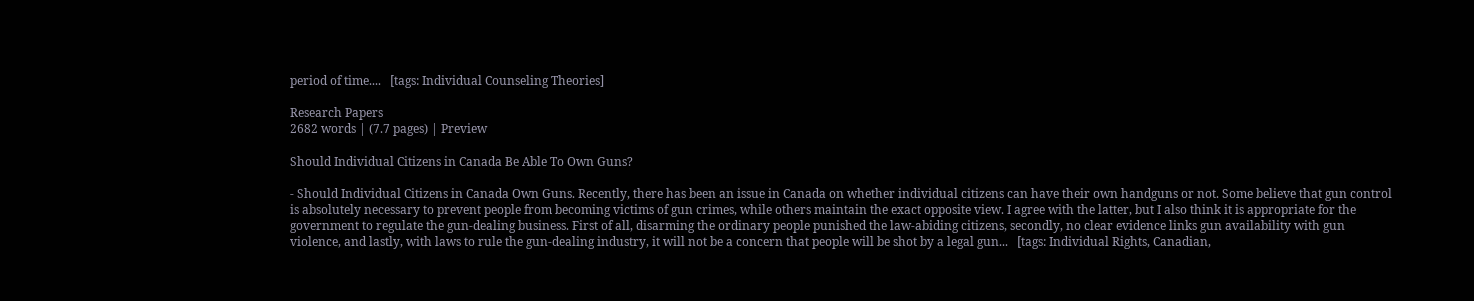period of time....   [tags: Individual Counseling Theories]

Research Papers
2682 words | (7.7 pages) | Preview

Should Individual Citizens in Canada Be Able To Own Guns?

- Should Individual Citizens in Canada Own Guns. Recently, there has been an issue in Canada on whether individual citizens can have their own handguns or not. Some believe that gun control is absolutely necessary to prevent people from becoming victims of gun crimes, while others maintain the exact opposite view. I agree with the latter, but I also think it is appropriate for the government to regulate the gun-dealing business. First of all, disarming the ordinary people punished the law-abiding citizens, secondly, no clear evidence links gun availability with gun violence, and lastly, with laws to rule the gun-dealing industry, it will not be a concern that people will be shot by a legal gun...   [tags: Individual Rights, Canadian,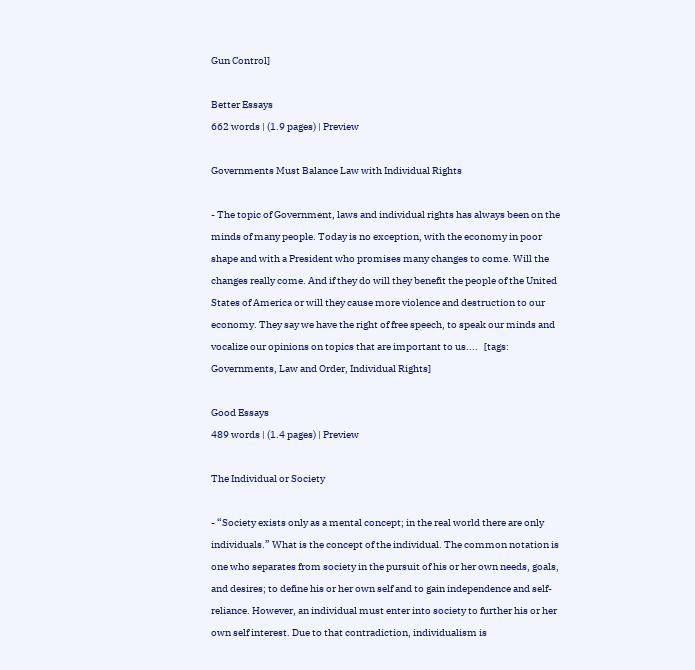Gun Control]

Better Essays
662 words | (1.9 pages) | Preview

Governments Must Balance Law with Individual Rights

- The topic of Government, laws and individual rights has always been on the minds of many people. Today is no exception, with the economy in poor shape and with a President who promises many changes to come. Will the changes really come. And if they do will they benefit the people of the United States of America or will they cause more violence and destruction to our economy. They say we have the right of free speech, to speak our minds and vocalize our opinions on topics that are important to us....   [tags: Governments, Law and Order, Individual Rights]

Good Essays
489 words | (1.4 pages) | Preview

The Individual or Society

- “Society exists only as a mental concept; in the real world there are only individuals.” What is the concept of the individual. The common notation is one who separates from society in the pursuit of his or her own needs, goals, and desires; to define his or her own self and to gain independence and self-reliance. However, an individual must enter into society to further his or her own self interest. Due to that contradiction, individualism is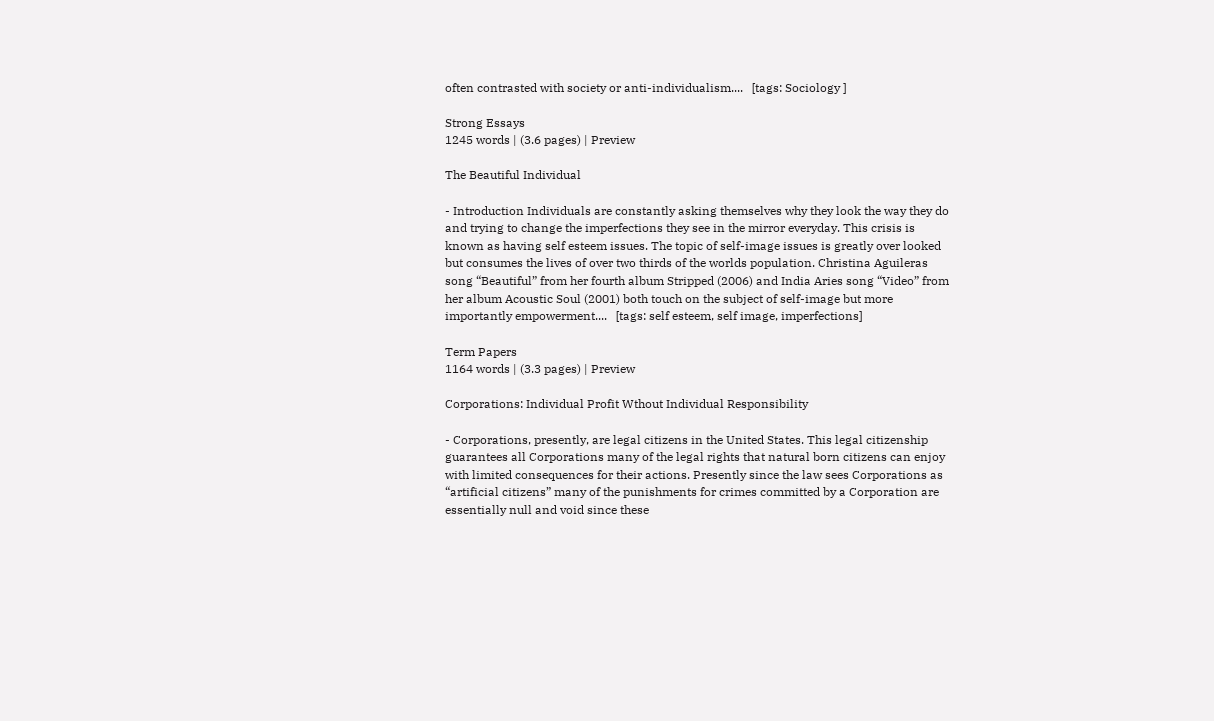often contrasted with society or anti-individualism....   [tags: Sociology ]

Strong Essays
1245 words | (3.6 pages) | Preview

The Beautiful Individual

- Introduction Individuals are constantly asking themselves why they look the way they do and trying to change the imperfections they see in the mirror everyday. This crisis is known as having self esteem issues. The topic of self-image issues is greatly over looked but consumes the lives of over two thirds of the worlds population. Christina Aguileras song “Beautiful” from her fourth album Stripped (2006) and India Aries song “Video” from her album Acoustic Soul (2001) both touch on the subject of self-image but more importantly empowerment....   [tags: self esteem, self image, imperfections]

Term Papers
1164 words | (3.3 pages) | Preview

Corporations: Individual Profit Wthout Individual Responsibility

- Corporations, presently, are legal citizens in the United States. This legal citizenship guarantees all Corporations many of the legal rights that natural born citizens can enjoy with limited consequences for their actions. Presently since the law sees Corporations as “artificial citizens” many of the punishments for crimes committed by a Corporation are essentially null and void since these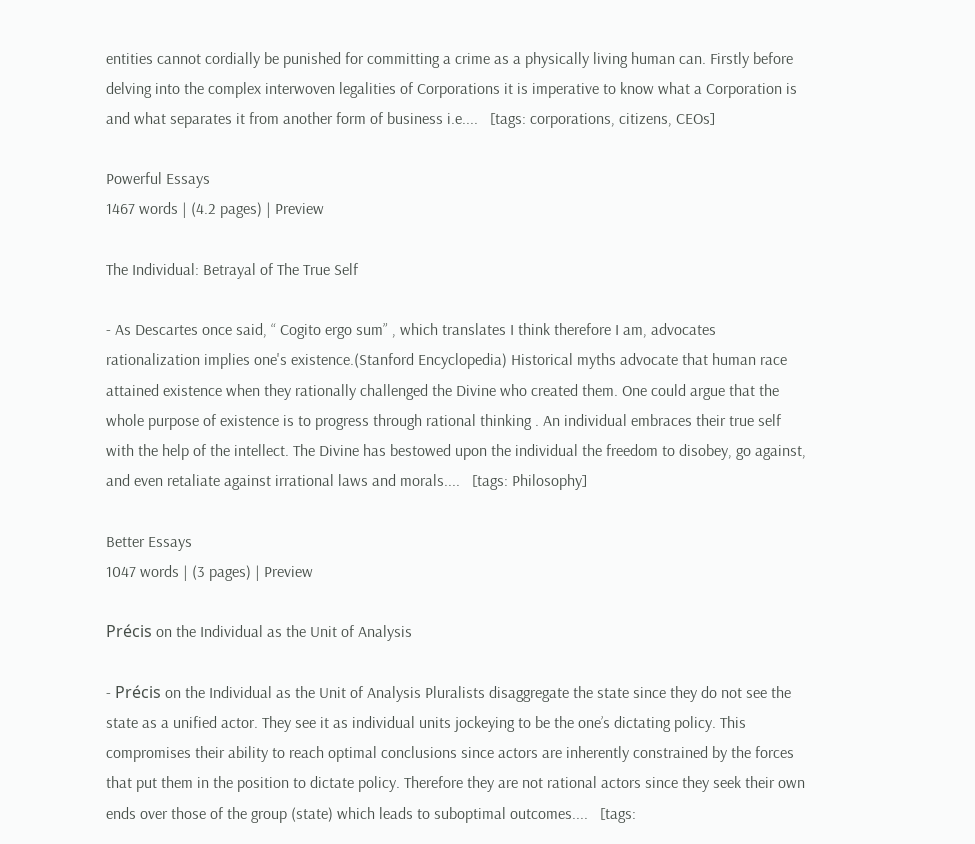entities cannot cordially be punished for committing a crime as a physically living human can. Firstly before delving into the complex interwoven legalities of Corporations it is imperative to know what a Corporation is and what separates it from another form of business i.e....   [tags: corporations, citizens, CEOs]

Powerful Essays
1467 words | (4.2 pages) | Preview

The Individual: Betrayal of The True Self

- As Descartes once said, “ Cogito ergo sum” , which translates I think therefore I am, advocates rationalization implies one's existence.(Stanford Encyclopedia) Historical myths advocate that human race attained existence when they rationally challenged the Divine who created them. One could argue that the whole purpose of existence is to progress through rational thinking . An individual embraces their true self with the help of the intellect. The Divine has bestowed upon the individual the freedom to disobey, go against, and even retaliate against irrational laws and morals....   [tags: Philosophy]

Better Essays
1047 words | (3 pages) | Preview

Précis on the Individual as the Unit of Analysis

- Précis on the Individual as the Unit of Analysis Pluralists disaggregate the state since they do not see the state as a unified actor. They see it as individual units jockeying to be the one’s dictating policy. This compromises their ability to reach optimal conclusions since actors are inherently constrained by the forces that put them in the position to dictate policy. Therefore they are not rational actors since they seek their own ends over those of the group (state) which leads to suboptimal outcomes....   [tags: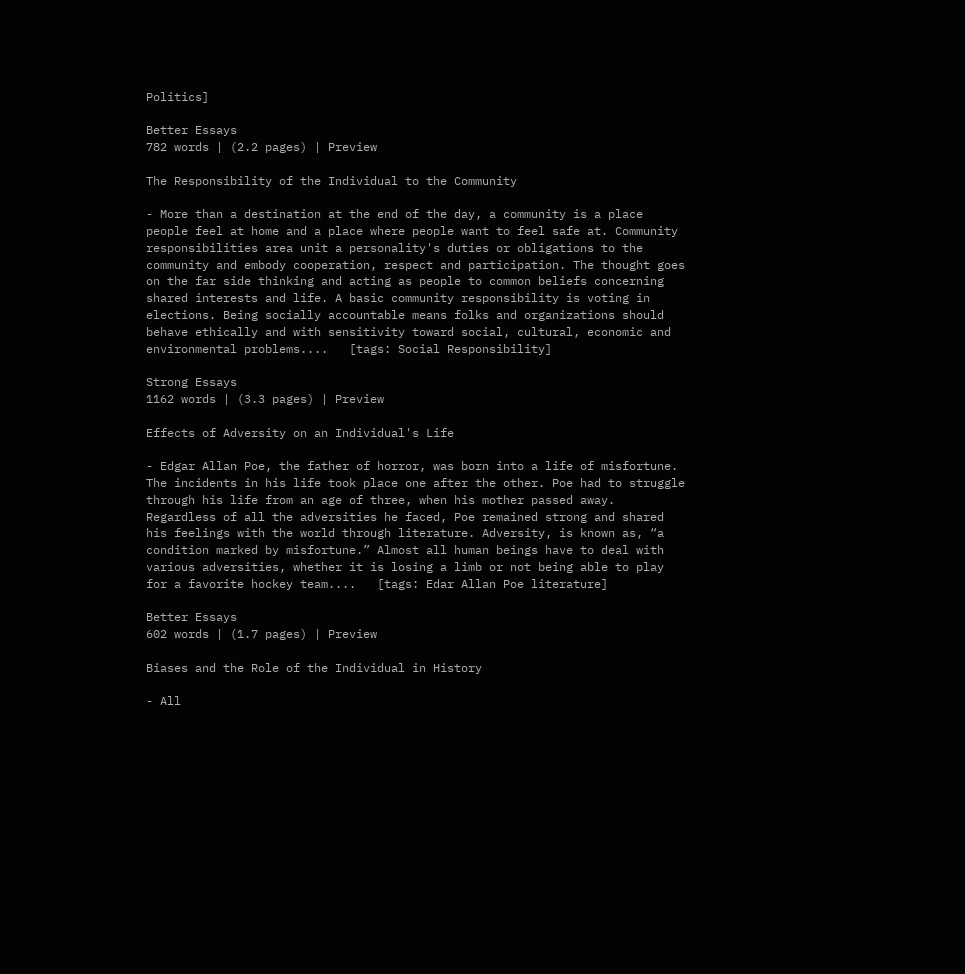Politics]

Better Essays
782 words | (2.2 pages) | Preview

The Responsibility of the Individual to the Community

- More than a destination at the end of the day, a community is a place people feel at home and a place where people want to feel safe at. Community responsibilities area unit a personality's duties or obligations to the community and embody cooperation, respect and participation. The thought goes on the far side thinking and acting as people to common beliefs concerning shared interests and life. A basic community responsibility is voting in elections. Being socially accountable means folks and organizations should behave ethically and with sensitivity toward social, cultural, economic and environmental problems....   [tags: Social Responsibility]

Strong Essays
1162 words | (3.3 pages) | Preview

Effects of Adversity on an Individual's Life

- Edgar Allan Poe, the father of horror, was born into a life of misfortune. The incidents in his life took place one after the other. Poe had to struggle through his life from an age of three, when his mother passed away. Regardless of all the adversities he faced, Poe remained strong and shared his feelings with the world through literature. Adversity, is known as, “a condition marked by misfortune.” Almost all human beings have to deal with various adversities, whether it is losing a limb or not being able to play for a favorite hockey team....   [tags: Edar Allan Poe literature]

Better Essays
602 words | (1.7 pages) | Preview

Biases and the Role of the Individual in History

- All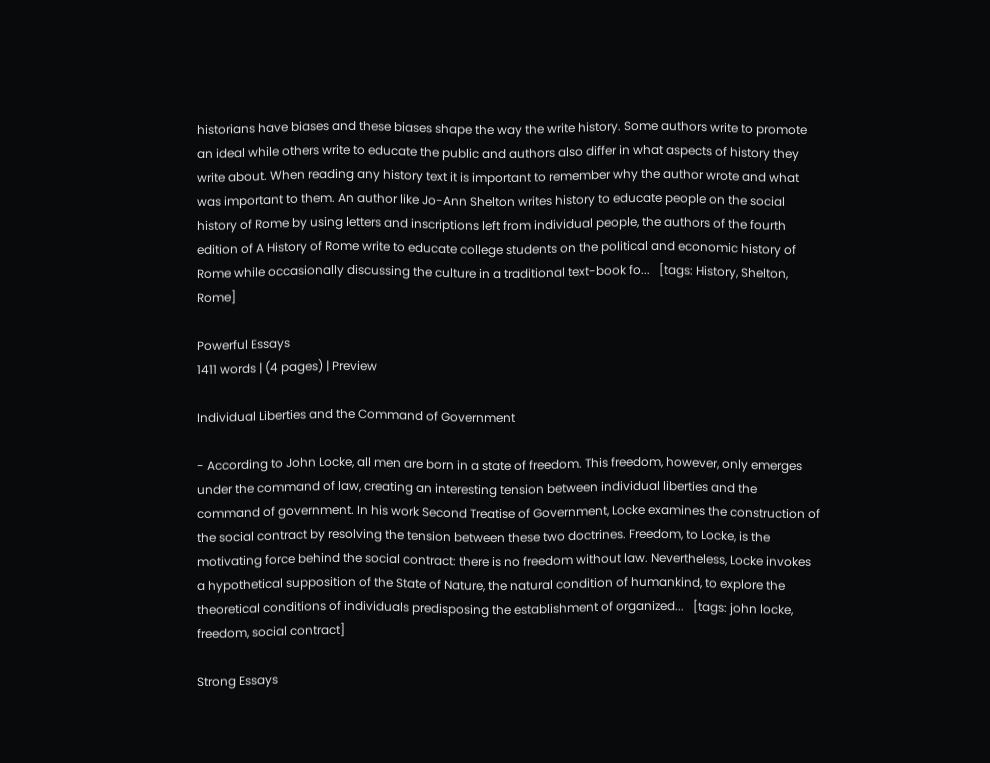historians have biases and these biases shape the way the write history. Some authors write to promote an ideal while others write to educate the public and authors also differ in what aspects of history they write about. When reading any history text it is important to remember why the author wrote and what was important to them. An author like Jo-Ann Shelton writes history to educate people on the social history of Rome by using letters and inscriptions left from individual people, the authors of the fourth edition of A History of Rome write to educate college students on the political and economic history of Rome while occasionally discussing the culture in a traditional text-book fo...   [tags: History, Shelton, Rome]

Powerful Essays
1411 words | (4 pages) | Preview

Individual Liberties and the Command of Government

- According to John Locke, all men are born in a state of freedom. This freedom, however, only emerges under the command of law, creating an interesting tension between individual liberties and the command of government. In his work Second Treatise of Government, Locke examines the construction of the social contract by resolving the tension between these two doctrines. Freedom, to Locke, is the motivating force behind the social contract: there is no freedom without law. Nevertheless, Locke invokes a hypothetical supposition of the State of Nature, the natural condition of humankind, to explore the theoretical conditions of individuals predisposing the establishment of organized...   [tags: john locke, freedom, social contract]

Strong Essays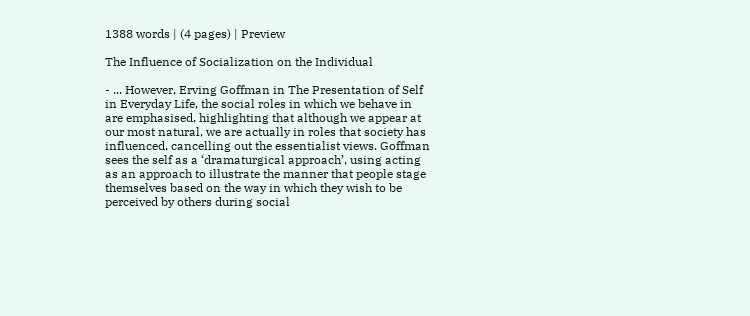1388 words | (4 pages) | Preview

The Influence of Socialization on the Individual

- ... However, Erving Goffman in The Presentation of Self in Everyday Life, the social roles in which we behave in are emphasised, highlighting that although we appear at our most natural, we are actually in roles that society has influenced, cancelling out the essentialist views. Goffman sees the self as a ‘dramaturgical approach’, using acting as an approach to illustrate the manner that people stage themselves based on the way in which they wish to be perceived by others during social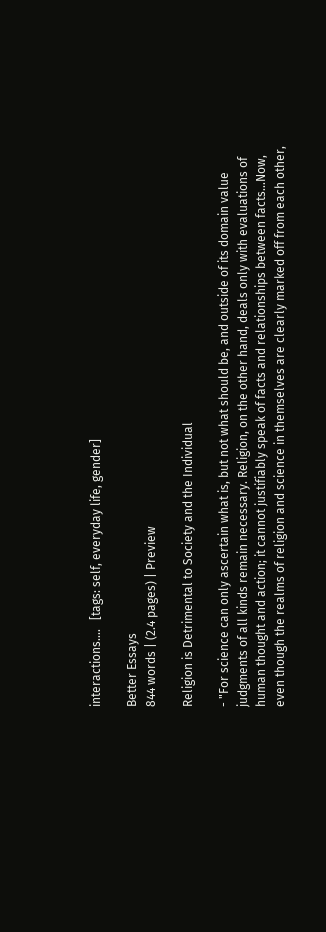interactions....   [tags: self, everyday life, gender]

Better Essays
844 words | (2.4 pages) | Preview

Religion is Detrimental to Society and the Individual

- "For science can only ascertain what is, but not what should be, and outside of its domain value judgments of all kinds remain necessary. Religion, on the other hand, deals only with evaluations of human thought and action; it cannot justifiably speak of facts and relationships between facts…Now, even though the realms of religion and science in themselves are clearly marked off from each other,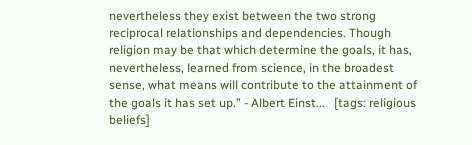nevertheless they exist between the two strong reciprocal relationships and dependencies. Though religion may be that which determine the goals, it has, nevertheless, learned from science, in the broadest sense, what means will contribute to the attainment of the goals it has set up.” - Albert Einst...   [tags: religious beliefs]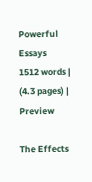Powerful Essays
1512 words | (4.3 pages) | Preview

The Effects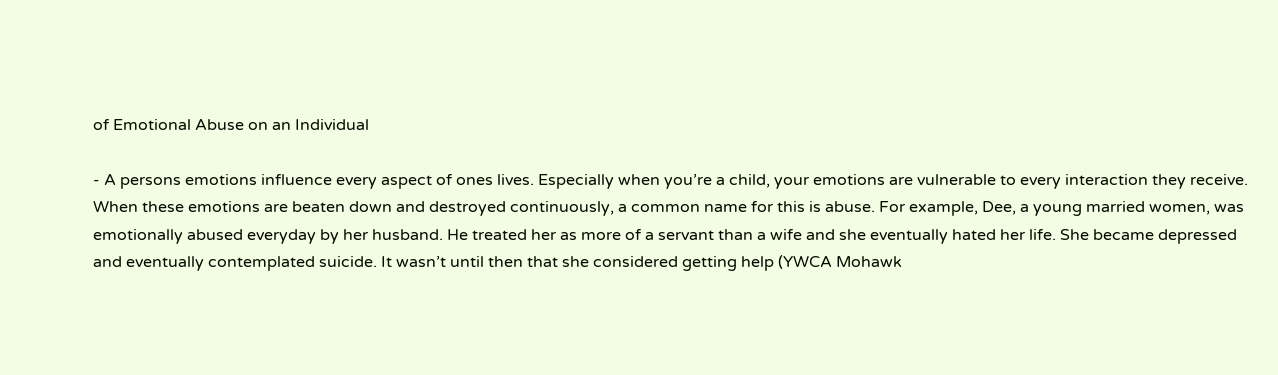of Emotional Abuse on an Individual

- A persons emotions influence every aspect of ones lives. Especially when you’re a child, your emotions are vulnerable to every interaction they receive. When these emotions are beaten down and destroyed continuously, a common name for this is abuse. For example, Dee, a young married women, was emotionally abused everyday by her husband. He treated her as more of a servant than a wife and she eventually hated her life. She became depressed and eventually contemplated suicide. It wasn’t until then that she considered getting help (YWCA Mohawk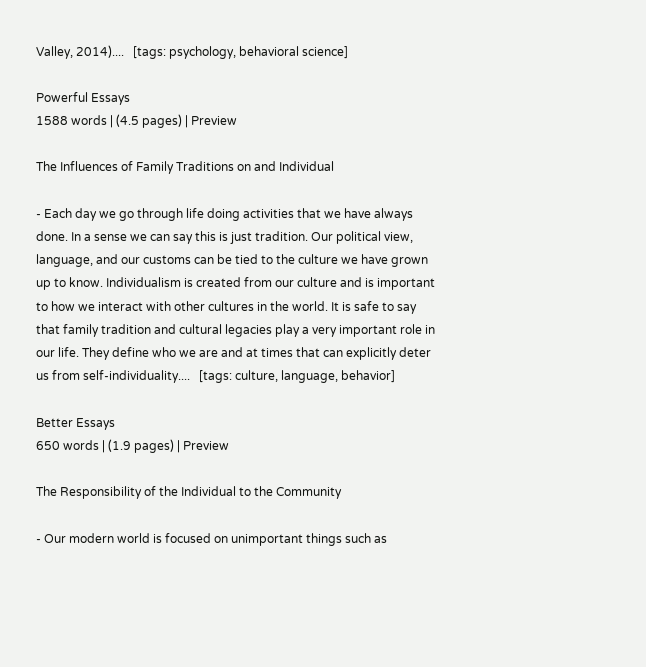Valley, 2014)....   [tags: psychology, behavioral science]

Powerful Essays
1588 words | (4.5 pages) | Preview

The Influences of Family Traditions on and Individual

- Each day we go through life doing activities that we have always done. In a sense we can say this is just tradition. Our political view, language, and our customs can be tied to the culture we have grown up to know. Individualism is created from our culture and is important to how we interact with other cultures in the world. It is safe to say that family tradition and cultural legacies play a very important role in our life. They define who we are and at times that can explicitly deter us from self-individuality....   [tags: culture, language, behavior]

Better Essays
650 words | (1.9 pages) | Preview

The Responsibility of the Individual to the Community

- Our modern world is focused on unimportant things such as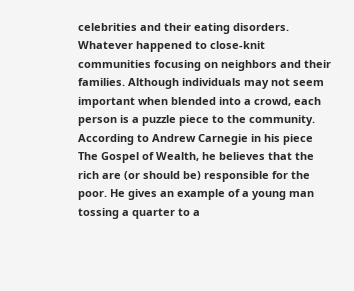celebrities and their eating disorders. Whatever happened to close-knit communities focusing on neighbors and their families. Although individuals may not seem important when blended into a crowd, each person is a puzzle piece to the community. According to Andrew Carnegie in his piece The Gospel of Wealth, he believes that the rich are (or should be) responsible for the poor. He gives an example of a young man tossing a quarter to a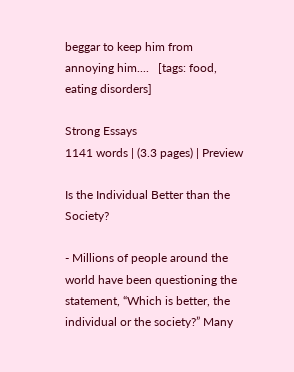beggar to keep him from annoying him....   [tags: food, eating disorders]

Strong Essays
1141 words | (3.3 pages) | Preview

Is the Individual Better than the Society?

- Millions of people around the world have been questioning the statement, “Which is better, the individual or the society?” Many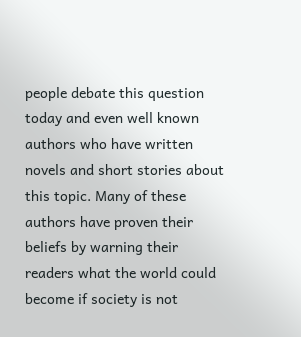people debate this question today and even well known authors who have written novels and short stories about this topic. Many of these authors have proven their beliefs by warning their readers what the world could become if society is not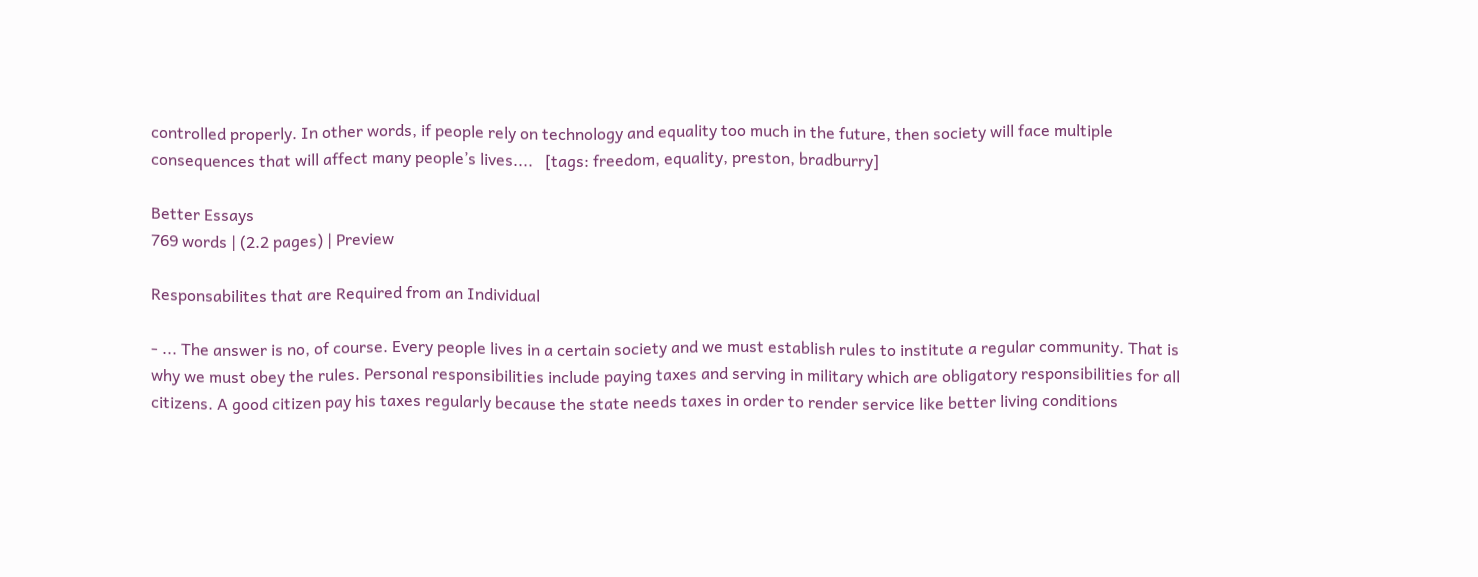controlled properly. In other words, if people rely on technology and equality too much in the future, then society will face multiple consequences that will affect many people’s lives....   [tags: freedom, equality, preston, bradburry]

Better Essays
769 words | (2.2 pages) | Preview

Responsabilites that are Required from an Individual

- ... The answer is no, of course. Every people lives in a certain society and we must establish rules to institute a regular community. That is why we must obey the rules. Personal responsibilities include paying taxes and serving in military which are obligatory responsibilities for all citizens. A good citizen pay his taxes regularly because the state needs taxes in order to render service like better living conditions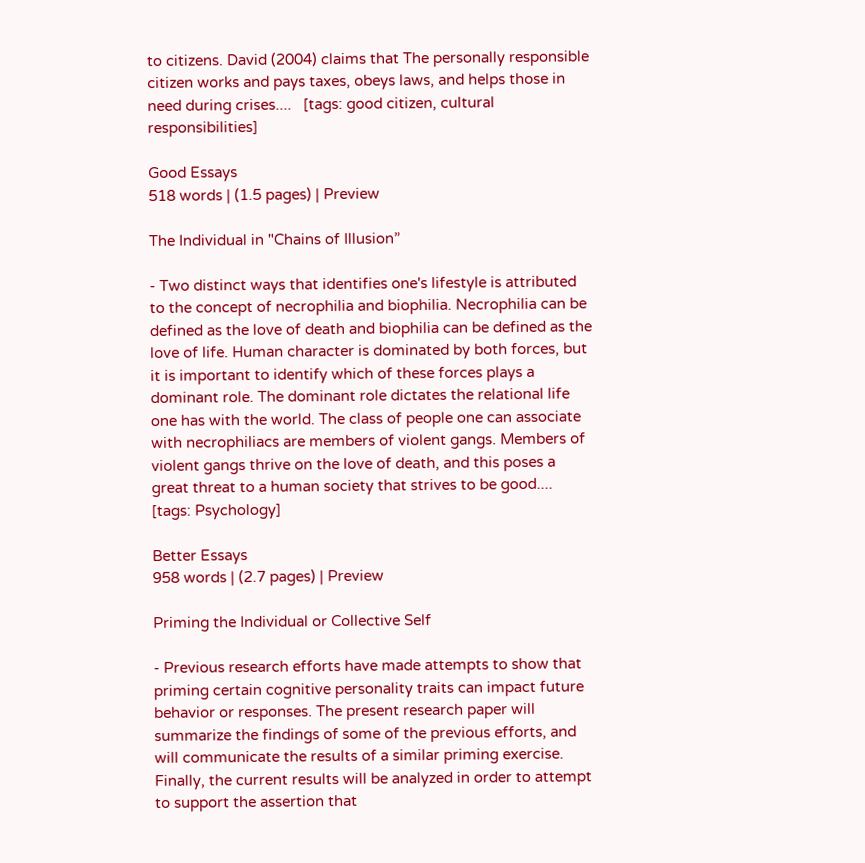to citizens. David (2004) claims that The personally responsible citizen works and pays taxes, obeys laws, and helps those in need during crises....   [tags: good citizen, cultural responsibilities]

Good Essays
518 words | (1.5 pages) | Preview

The Individual in "Chains of Illusion”

- Two distinct ways that identifies one's lifestyle is attributed to the concept of necrophilia and biophilia. Necrophilia can be defined as the love of death and biophilia can be defined as the love of life. Human character is dominated by both forces, but it is important to identify which of these forces plays a dominant role. The dominant role dictates the relational life one has with the world. The class of people one can associate with necrophiliacs are members of violent gangs. Members of violent gangs thrive on the love of death, and this poses a great threat to a human society that strives to be good....   [tags: Psychology]

Better Essays
958 words | (2.7 pages) | Preview

Priming the Individual or Collective Self

- Previous research efforts have made attempts to show that priming certain cognitive personality traits can impact future behavior or responses. The present research paper will summarize the findings of some of the previous efforts, and will communicate the results of a similar priming exercise. Finally, the current results will be analyzed in order to attempt to support the assertion that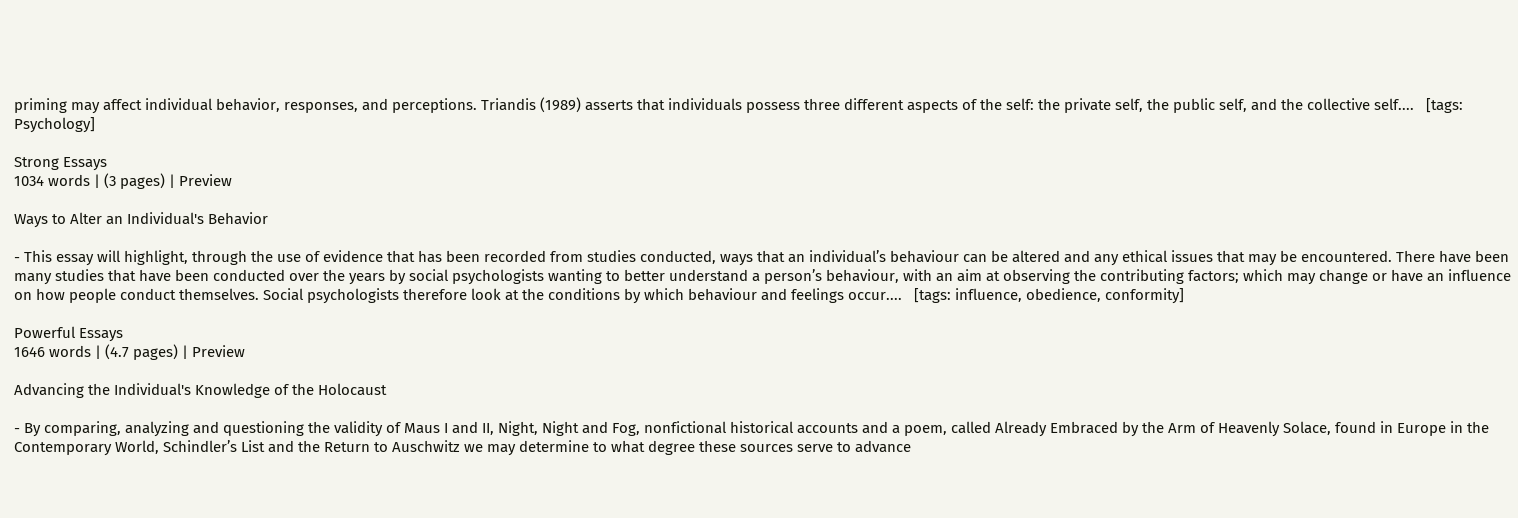priming may affect individual behavior, responses, and perceptions. Triandis (1989) asserts that individuals possess three different aspects of the self: the private self, the public self, and the collective self....   [tags: Psychology]

Strong Essays
1034 words | (3 pages) | Preview

Ways to Alter an Individual's Behavior

- This essay will highlight, through the use of evidence that has been recorded from studies conducted, ways that an individual’s behaviour can be altered and any ethical issues that may be encountered. There have been many studies that have been conducted over the years by social psychologists wanting to better understand a person’s behaviour, with an aim at observing the contributing factors; which may change or have an influence on how people conduct themselves. Social psychologists therefore look at the conditions by which behaviour and feelings occur....   [tags: influence, obedience, conformity]

Powerful Essays
1646 words | (4.7 pages) | Preview

Advancing the Individual's Knowledge of the Holocaust

- By comparing, analyzing and questioning the validity of Maus I and II, Night, Night and Fog, nonfictional historical accounts and a poem, called Already Embraced by the Arm of Heavenly Solace, found in Europe in the Contemporary World, Schindler’s List and the Return to Auschwitz we may determine to what degree these sources serve to advance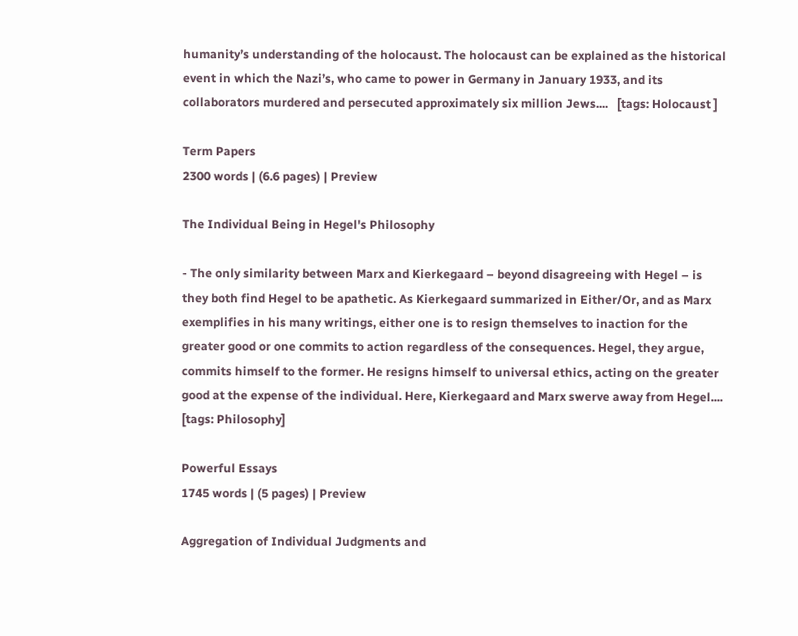humanity’s understanding of the holocaust. The holocaust can be explained as the historical event in which the Nazi’s, who came to power in Germany in January 1933, and its collaborators murdered and persecuted approximately six million Jews....   [tags: Holocaust ]

Term Papers
2300 words | (6.6 pages) | Preview

The Individual Being in Hegel's Philosophy

- The only similarity between Marx and Kierkegaard – beyond disagreeing with Hegel – is they both find Hegel to be apathetic. As Kierkegaard summarized in Either/Or, and as Marx exemplifies in his many writings, either one is to resign themselves to inaction for the greater good or one commits to action regardless of the consequences. Hegel, they argue, commits himself to the former. He resigns himself to universal ethics, acting on the greater good at the expense of the individual. Here, Kierkegaard and Marx swerve away from Hegel....   [tags: Philosophy]

Powerful Essays
1745 words | (5 pages) | Preview

Aggregation of Individual Judgments and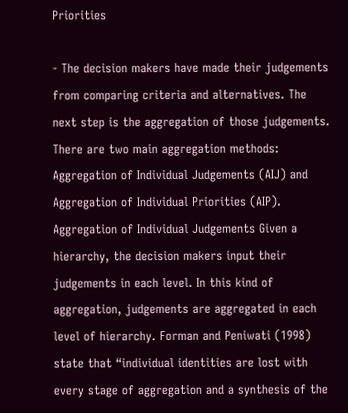Priorities

- The decision makers have made their judgements from comparing criteria and alternatives. The next step is the aggregation of those judgements. There are two main aggregation methods: Aggregation of Individual Judgements (AIJ) and Aggregation of Individual Priorities (AIP). Aggregation of Individual Judgements Given a hierarchy, the decision makers input their judgements in each level. In this kind of aggregation, judgements are aggregated in each level of hierarchy. Forman and Peniwati (1998) state that “individual identities are lost with every stage of aggregation and a synthesis of the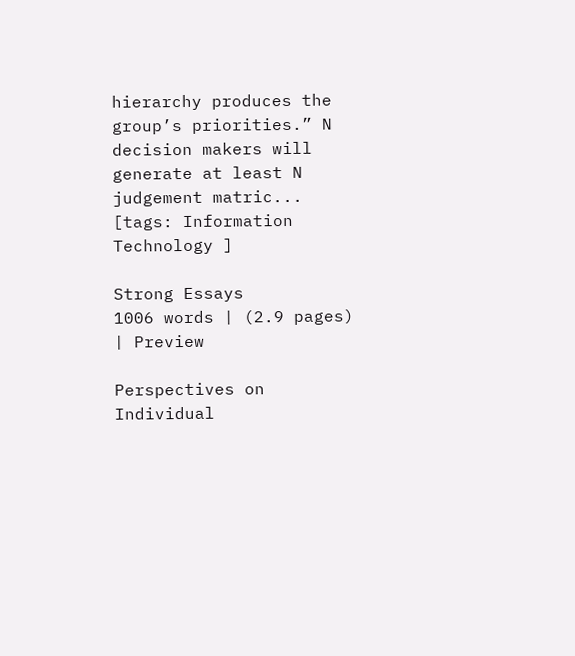hierarchy produces the group’s priorities.” N decision makers will generate at least N judgement matric...   [tags: Information Technology ]

Strong Essays
1006 words | (2.9 pages) | Preview

Perspectives on Individual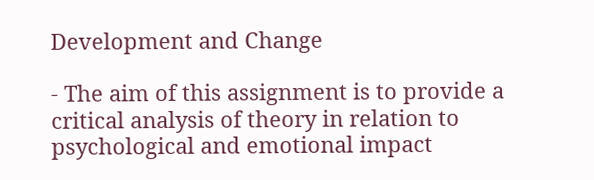Development and Change

- The aim of this assignment is to provide a critical analysis of theory in relation to psychological and emotional impact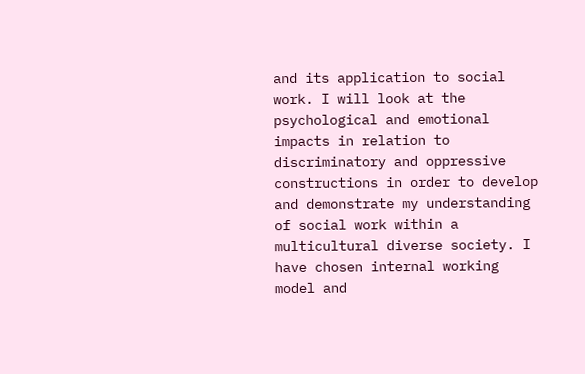and its application to social work. I will look at the psychological and emotional impacts in relation to discriminatory and oppressive constructions in order to develop and demonstrate my understanding of social work within a multicultural diverse society. I have chosen internal working model and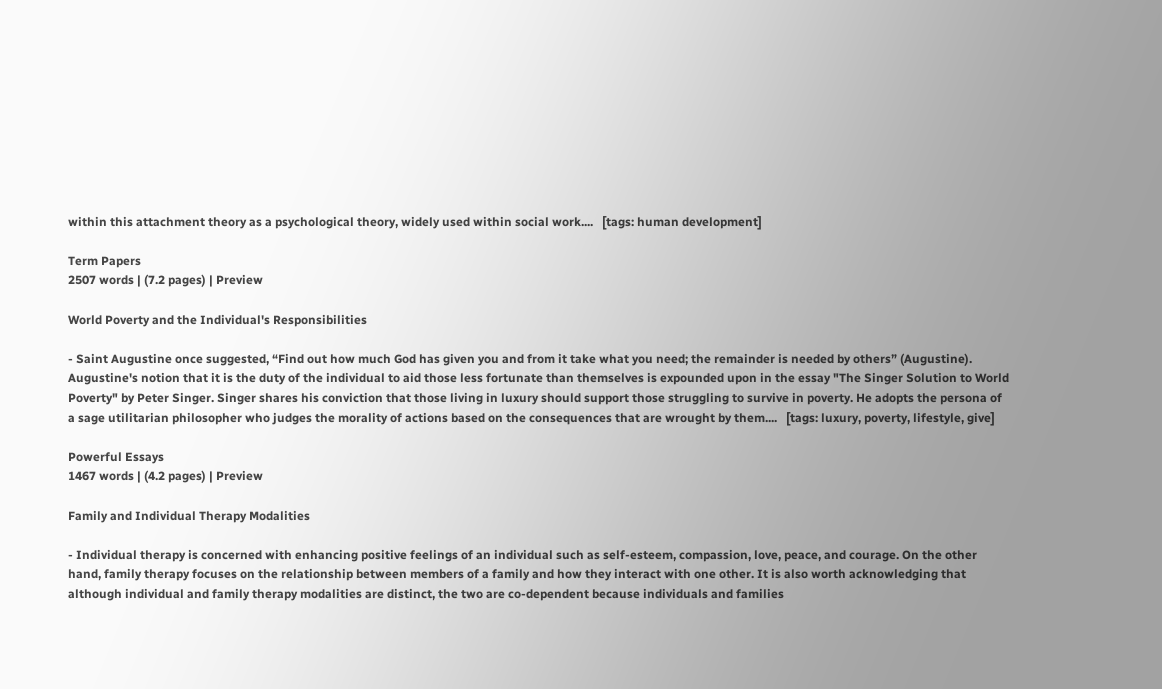within this attachment theory as a psychological theory, widely used within social work....   [tags: human development]

Term Papers
2507 words | (7.2 pages) | Preview

World Poverty and the Individual's Responsibilities

- Saint Augustine once suggested, “Find out how much God has given you and from it take what you need; the remainder is needed by others” (Augustine). Augustine's notion that it is the duty of the individual to aid those less fortunate than themselves is expounded upon in the essay "The Singer Solution to World Poverty" by Peter Singer. Singer shares his conviction that those living in luxury should support those struggling to survive in poverty. He adopts the persona of a sage utilitarian philosopher who judges the morality of actions based on the consequences that are wrought by them....   [tags: luxury, poverty, lifestyle, give]

Powerful Essays
1467 words | (4.2 pages) | Preview

Family and Individual Therapy Modalities

- Individual therapy is concerned with enhancing positive feelings of an individual such as self-esteem, compassion, love, peace, and courage. On the other hand, family therapy focuses on the relationship between members of a family and how they interact with one other. It is also worth acknowledging that although individual and family therapy modalities are distinct, the two are co-dependent because individuals and families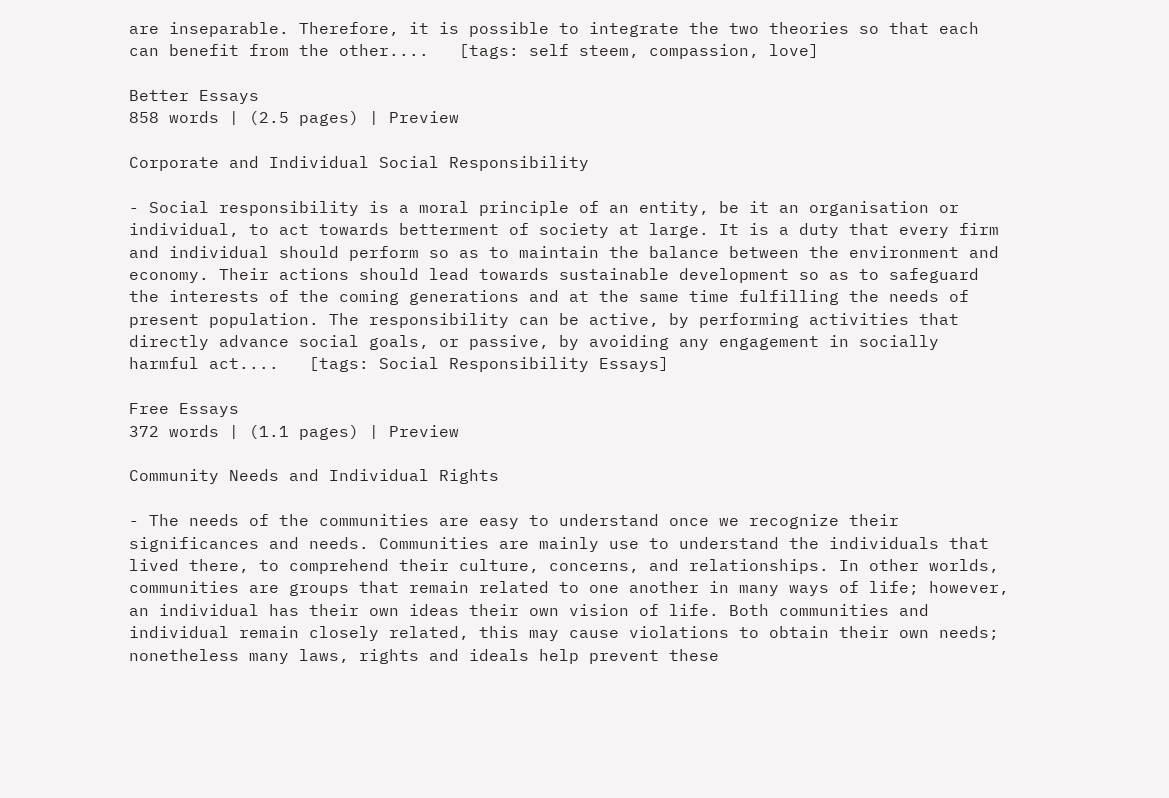are inseparable. Therefore, it is possible to integrate the two theories so that each can benefit from the other....   [tags: self steem, compassion, love]

Better Essays
858 words | (2.5 pages) | Preview

Corporate and Individual Social Responsibility

- Social responsibility is a moral principle of an entity, be it an organisation or individual, to act towards betterment of society at large. It is a duty that every firm and individual should perform so as to maintain the balance between the environment and economy. Their actions should lead towards sustainable development so as to safeguard the interests of the coming generations and at the same time fulfilling the needs of present population. The responsibility can be active, by performing activities that directly advance social goals, or passive, by avoiding any engagement in socially harmful act....   [tags: Social Responsibility Essays]

Free Essays
372 words | (1.1 pages) | Preview

Community Needs and Individual Rights

- The needs of the communities are easy to understand once we recognize their significances and needs. Communities are mainly use to understand the individuals that lived there, to comprehend their culture, concerns, and relationships. In other worlds, communities are groups that remain related to one another in many ways of life; however, an individual has their own ideas their own vision of life. Both communities and individual remain closely related, this may cause violations to obtain their own needs; nonetheless many laws, rights and ideals help prevent these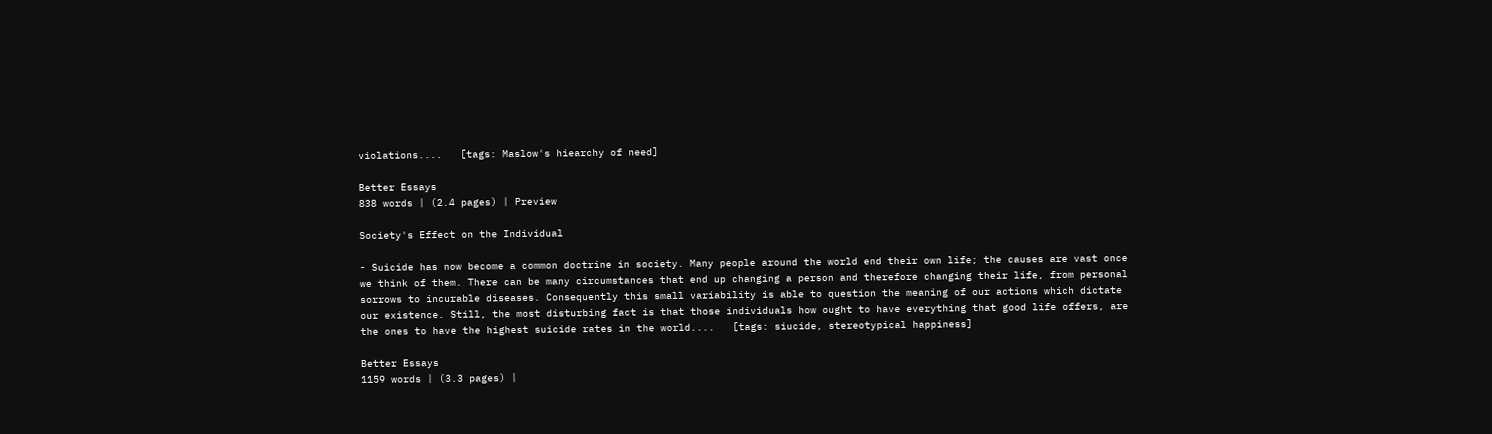violations....   [tags: Maslow's hiearchy of need]

Better Essays
838 words | (2.4 pages) | Preview

Society's Effect on the Individual

- Suicide has now become a common doctrine in society. Many people around the world end their own life; the causes are vast once we think of them. There can be many circumstances that end up changing a person and therefore changing their life, from personal sorrows to incurable diseases. Consequently this small variability is able to question the meaning of our actions which dictate our existence. Still, the most disturbing fact is that those individuals how ought to have everything that good life offers, are the ones to have the highest suicide rates in the world....   [tags: siucide, stereotypical happiness]

Better Essays
1159 words | (3.3 pages) |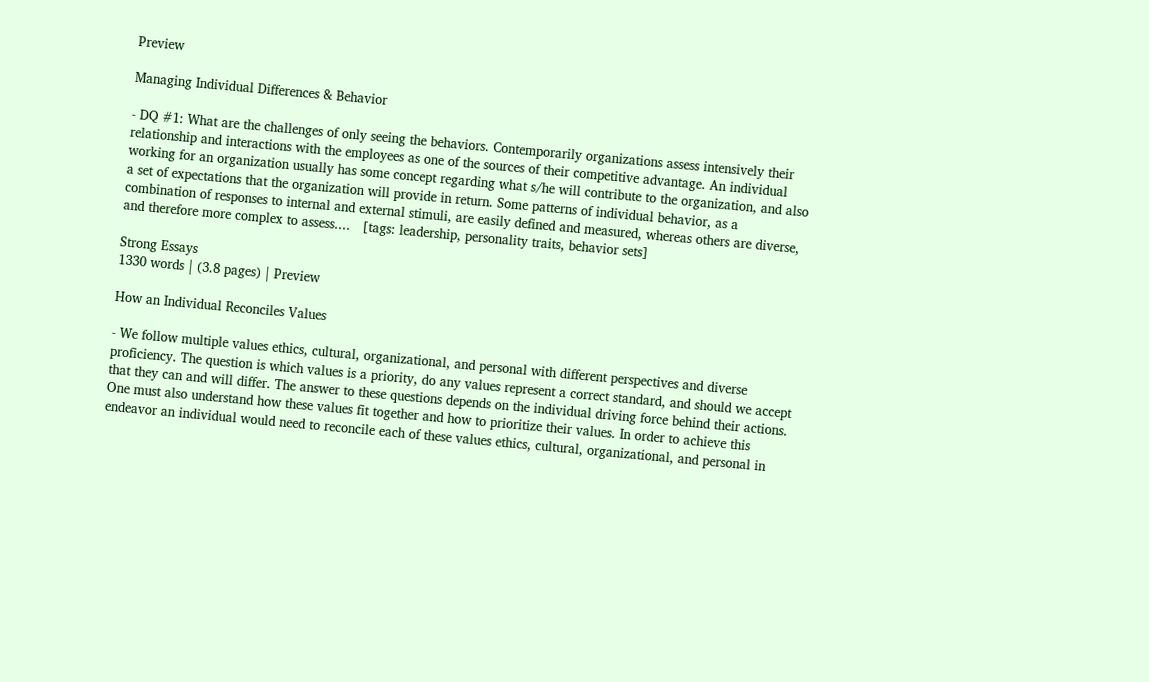Preview

Managing Individual Differences & Behavior

- DQ #1: What are the challenges of only seeing the behaviors. Contemporarily organizations assess intensively their relationship and interactions with the employees as one of the sources of their competitive advantage. An individual working for an organization usually has some concept regarding what s/he will contribute to the organization, and also a set of expectations that the organization will provide in return. Some patterns of individual behavior, as a combination of responses to internal and external stimuli, are easily defined and measured, whereas others are diverse, and therefore more complex to assess....   [tags: leadership, personality traits, behavior sets]

Strong Essays
1330 words | (3.8 pages) | Preview

How an Individual Reconciles Values

- We follow multiple values ethics, cultural, organizational, and personal with different perspectives and diverse proficiency. The question is which values is a priority, do any values represent a correct standard, and should we accept that they can and will differ. The answer to these questions depends on the individual driving force behind their actions. One must also understand how these values fit together and how to prioritize their values. In order to achieve this endeavor an individual would need to reconcile each of these values ethics, cultural, organizational, and personal in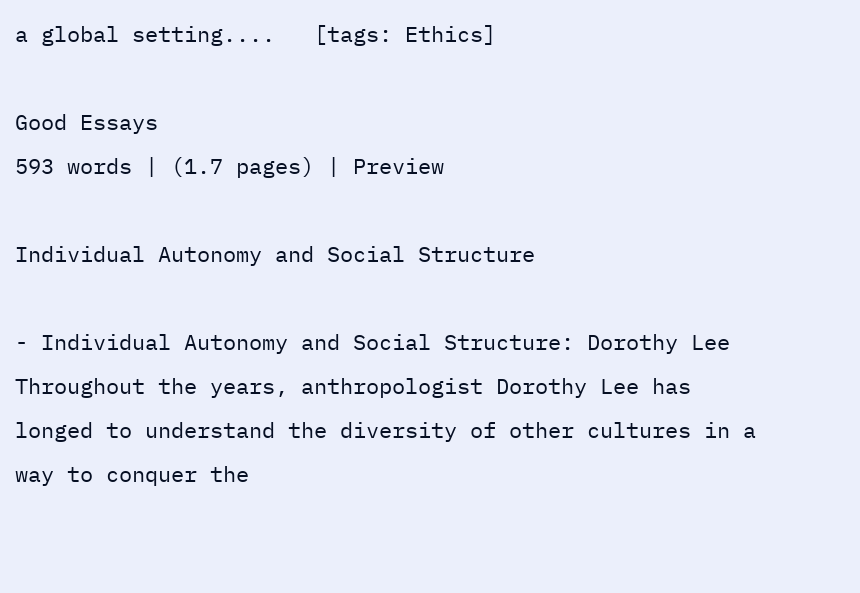a global setting....   [tags: Ethics]

Good Essays
593 words | (1.7 pages) | Preview

Individual Autonomy and Social Structure

- Individual Autonomy and Social Structure: Dorothy Lee Throughout the years, anthropologist Dorothy Lee has longed to understand the diversity of other cultures in a way to conquer the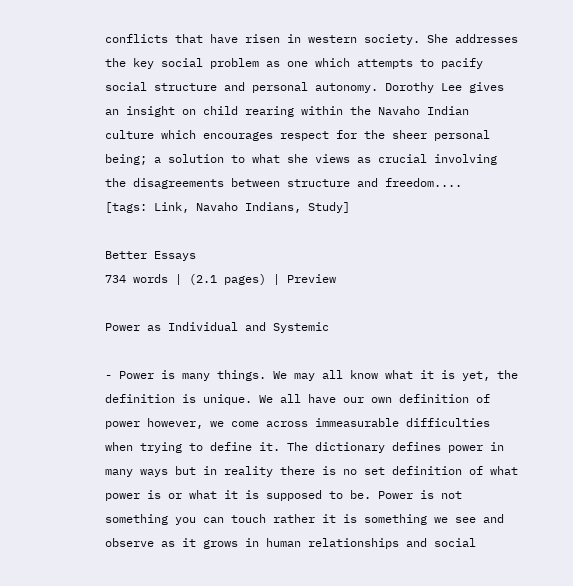conflicts that have risen in western society. She addresses the key social problem as one which attempts to pacify social structure and personal autonomy. Dorothy Lee gives an insight on child rearing within the Navaho Indian culture which encourages respect for the sheer personal being; a solution to what she views as crucial involving the disagreements between structure and freedom....   [tags: Link, Navaho Indians, Study]

Better Essays
734 words | (2.1 pages) | Preview

Power as Individual and Systemic

- Power is many things. We may all know what it is yet, the definition is unique. We all have our own definition of power however, we come across immeasurable difficulties when trying to define it. The dictionary defines power in many ways but in reality there is no set definition of what power is or what it is supposed to be. Power is not something you can touch rather it is something we see and observe as it grows in human relationships and social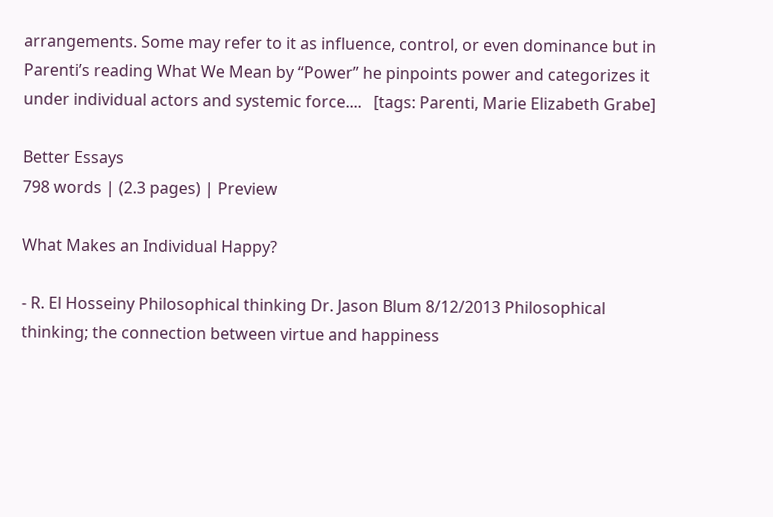arrangements. Some may refer to it as influence, control, or even dominance but in Parenti’s reading What We Mean by “Power” he pinpoints power and categorizes it under individual actors and systemic force....   [tags: Parenti, Marie Elizabeth Grabe]

Better Essays
798 words | (2.3 pages) | Preview

What Makes an Individual Happy?

- R. El Hosseiny Philosophical thinking Dr. Jason Blum 8/12/2013 Philosophical thinking; the connection between virtue and happiness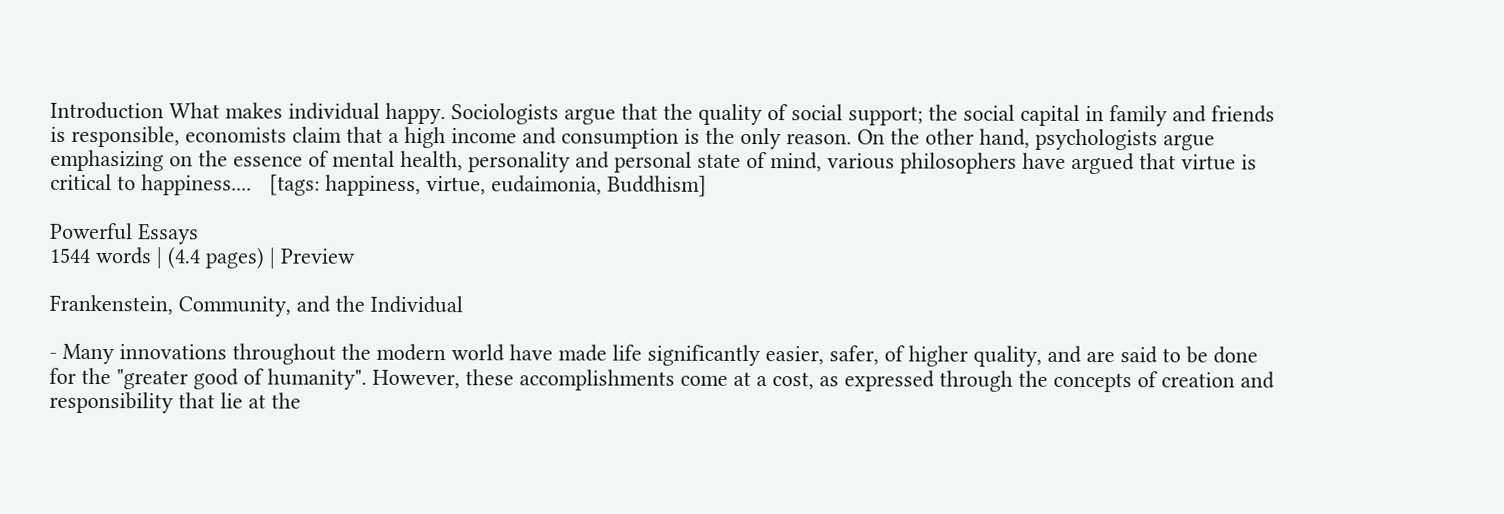Introduction What makes individual happy. Sociologists argue that the quality of social support; the social capital in family and friends is responsible, economists claim that a high income and consumption is the only reason. On the other hand, psychologists argue emphasizing on the essence of mental health, personality and personal state of mind, various philosophers have argued that virtue is critical to happiness....   [tags: happiness, virtue, eudaimonia, Buddhism]

Powerful Essays
1544 words | (4.4 pages) | Preview

Frankenstein, Community, and the Individual

- Many innovations throughout the modern world have made life significantly easier, safer, of higher quality, and are said to be done for the "greater good of humanity". However, these accomplishments come at a cost, as expressed through the concepts of creation and responsibility that lie at the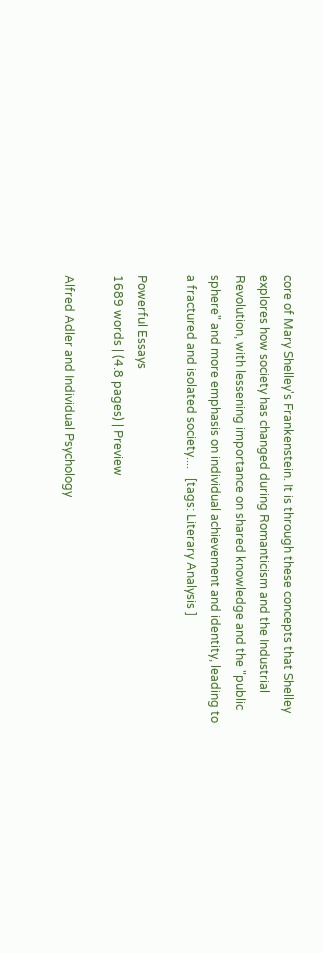core of Mary Shelley's Frankenstein. It is through these concepts that Shelley explores how society has changed during Romanticism and the Industrial Revolution, with lessening importance on shared knowledge and the "public sphere" and more emphasis on individual achievement and identity, leading to a fractured and isolated society....   [tags: Literary Analysis ]

Powerful Essays
1689 words | (4.8 pages) | Preview

Alfred Adler and Individual Psychology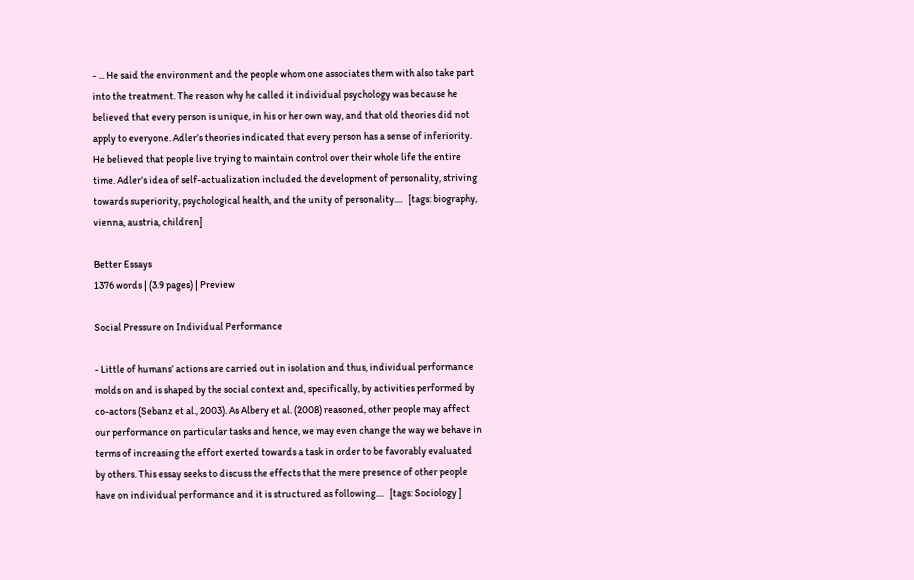- ... He said the environment and the people whom one associates them with also take part into the treatment. The reason why he called it individual psychology was because he believed that every person is unique, in his or her own way, and that old theories did not apply to everyone. Adler’s theories indicated that every person has a sense of inferiority. He believed that people live trying to maintain control over their whole life the entire time. Adler’s idea of self-actualization included the development of personality, striving towards superiority, psychological health, and the unity of personality....   [tags: biography, vienna, austria, children]

Better Essays
1376 words | (3.9 pages) | Preview

Social Pressure on Individual Performance

- Little of humans’ actions are carried out in isolation and thus, individual performance molds on and is shaped by the social context and, specifically, by activities performed by co-actors (Sebanz et al., 2003). As Albery et al. (2008) reasoned, other people may affect our performance on particular tasks and hence, we may even change the way we behave in terms of increasing the effort exerted towards a task in order to be favorably evaluated by others. This essay seeks to discuss the effects that the mere presence of other people have on individual performance and it is structured as following....   [tags: Sociology ]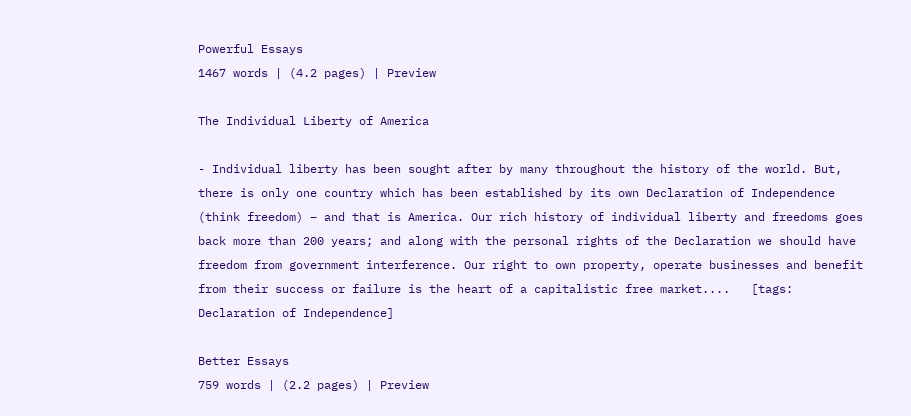Powerful Essays
1467 words | (4.2 pages) | Preview

The Individual Liberty of America

- Individual liberty has been sought after by many throughout the history of the world. But, there is only one country which has been established by its own Declaration of Independence (think freedom) – and that is America. Our rich history of individual liberty and freedoms goes back more than 200 years; and along with the personal rights of the Declaration we should have freedom from government interference. Our right to own property, operate businesses and benefit from their success or failure is the heart of a capitalistic free market....   [tags: Declaration of Independence]

Better Essays
759 words | (2.2 pages) | Preview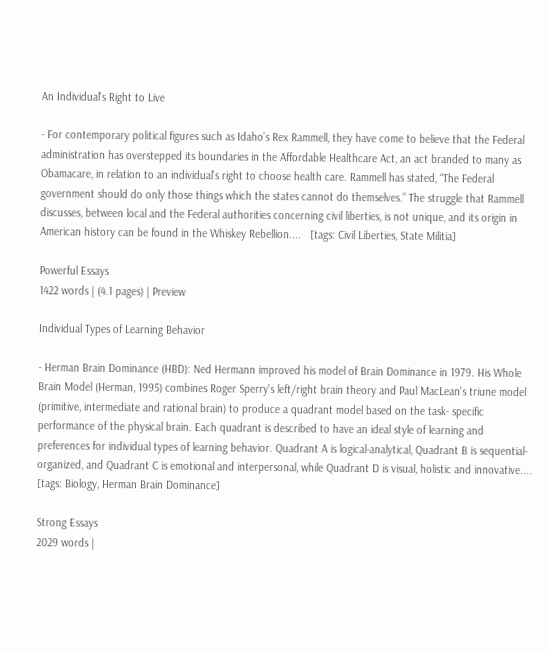An Individual's Right to Live

- For contemporary political figures such as Idaho’s Rex Rammell, they have come to believe that the Federal administration has overstepped its boundaries in the Affordable Healthcare Act, an act branded to many as Obamacare, in relation to an individual’s right to choose health care. Rammell has stated, “The Federal government should do only those things which the states cannot do themselves.” The struggle that Rammell discusses, between local and the Federal authorities concerning civil liberties, is not unique, and its origin in American history can be found in the Whiskey Rebellion....   [tags: Civil Liberties, State Militia]

Powerful Essays
1422 words | (4.1 pages) | Preview

Individual Types of Learning Behavior

- Herman Brain Dominance (HBD): Ned Hermann improved his model of Brain Dominance in 1979. His Whole Brain Model (Herman, 1995) combines Roger Sperry's left/right brain theory and Paul MacLean's triune model (primitive, intermediate and rational brain) to produce a quadrant model based on the task- specific performance of the physical brain. Each quadrant is described to have an ideal style of learning and preferences for individual types of learning behavior. Quadrant A is logical-analytical, Quadrant B is sequential-organized, and Quadrant C is emotional and interpersonal, while Quadrant D is visual, holistic and innovative....   [tags: Biology, Herman Brain Dominance]

Strong Essays
2029 words |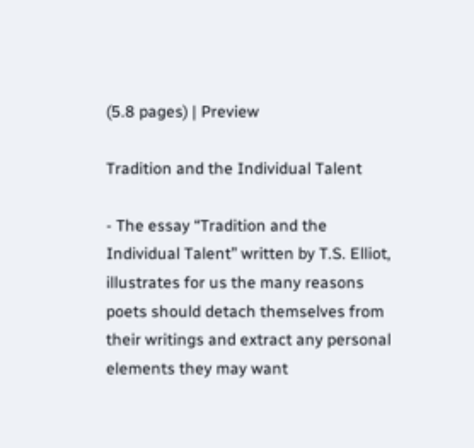(5.8 pages) | Preview

Tradition and the Individual Talent

- The essay “Tradition and the Individual Talent” written by T.S. Elliot, illustrates for us the many reasons poets should detach themselves from their writings and extract any personal elements they may want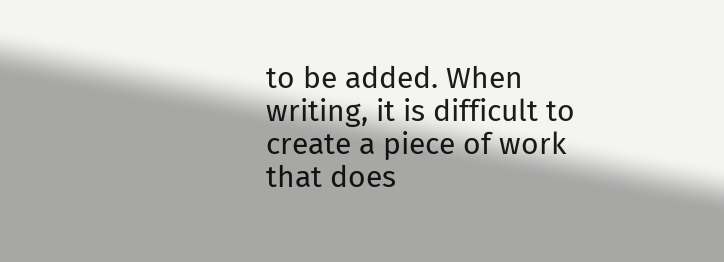to be added. When writing, it is difficult to create a piece of work that does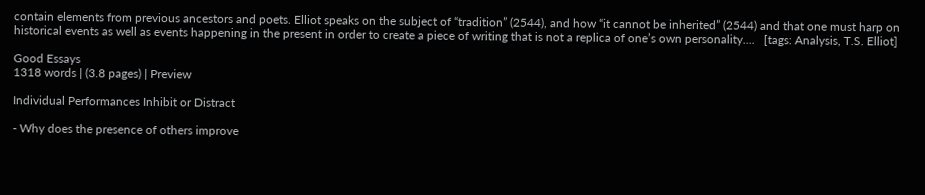contain elements from previous ancestors and poets. Elliot speaks on the subject of “tradition” (2544), and how “it cannot be inherited” (2544) and that one must harp on historical events as well as events happening in the present in order to create a piece of writing that is not a replica of one’s own personality....   [tags: Analysis, T.S. Elliot]

Good Essays
1318 words | (3.8 pages) | Preview

Individual Performances Inhibit or Distract

- Why does the presence of others improve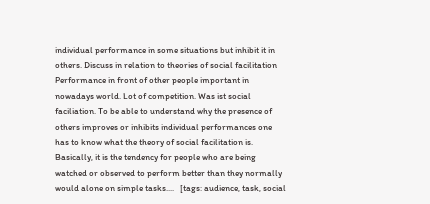individual performance in some situations but inhibit it in others. Discuss in relation to theories of social facilitation Performance in front of other people important in nowadays world. Lot of competition. Was ist social faciliation. To be able to understand why the presence of others improves or inhibits individual performances one has to know what the theory of social facilitation is. Basically, it is the tendency for people who are being watched or observed to perform better than they normally would alone on simple tasks....   [tags: audience, task, social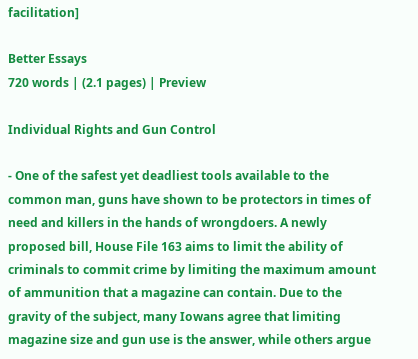facilitation]

Better Essays
720 words | (2.1 pages) | Preview

Individual Rights and Gun Control

- One of the safest yet deadliest tools available to the common man, guns have shown to be protectors in times of need and killers in the hands of wrongdoers. A newly proposed bill, House File 163 aims to limit the ability of criminals to commit crime by limiting the maximum amount of ammunition that a magazine can contain. Due to the gravity of the subject, many Iowans agree that limiting magazine size and gun use is the answer, while others argue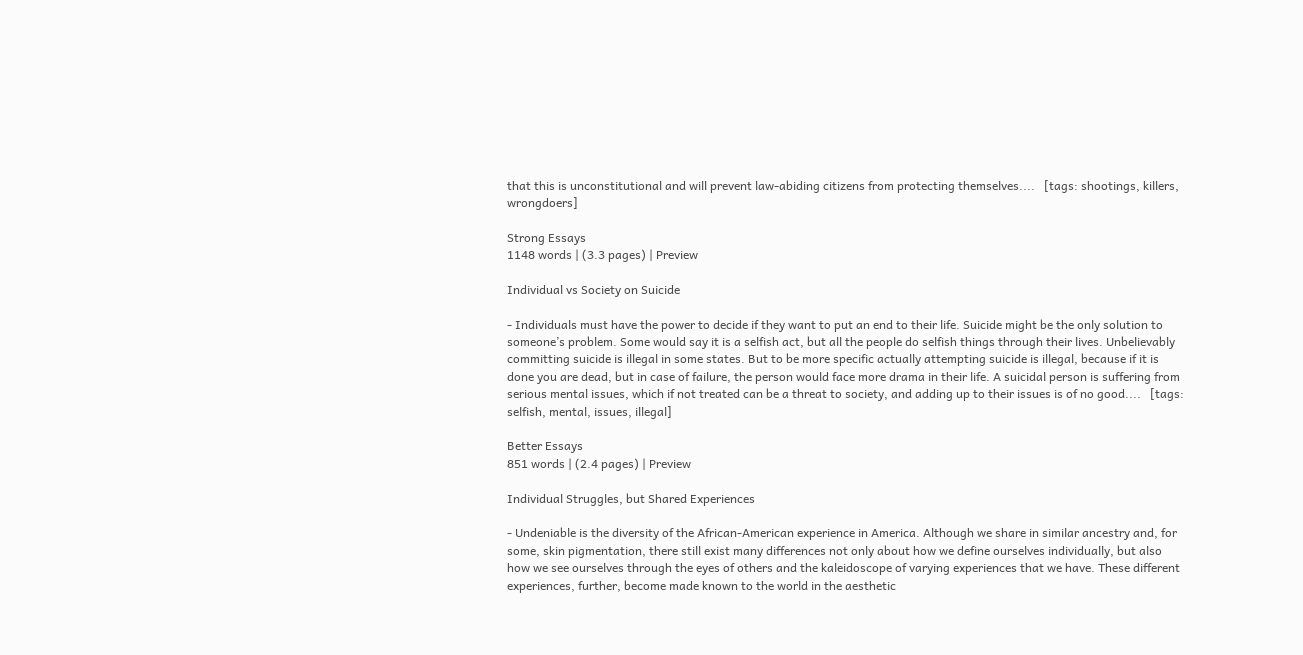that this is unconstitutional and will prevent law-abiding citizens from protecting themselves....   [tags: shootings, killers, wrongdoers]

Strong Essays
1148 words | (3.3 pages) | Preview

Individual vs Society on Suicide

- Individuals must have the power to decide if they want to put an end to their life. Suicide might be the only solution to someone’s problem. Some would say it is a selfish act, but all the people do selfish things through their lives. Unbelievably committing suicide is illegal in some states. But to be more specific actually attempting suicide is illegal, because if it is done you are dead, but in case of failure, the person would face more drama in their life. A suicidal person is suffering from serious mental issues, which if not treated can be a threat to society, and adding up to their issues is of no good....   [tags: selfish, mental, issues, illegal]

Better Essays
851 words | (2.4 pages) | Preview

Individual Struggles, but Shared Experiences

- Undeniable is the diversity of the African-American experience in America. Although we share in similar ancestry and, for some, skin pigmentation, there still exist many differences not only about how we define ourselves individually, but also how we see ourselves through the eyes of others and the kaleidoscope of varying experiences that we have. These different experiences, further, become made known to the world in the aesthetic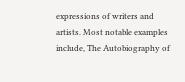expressions of writers and artists. Most notable examples include, The Autobiography of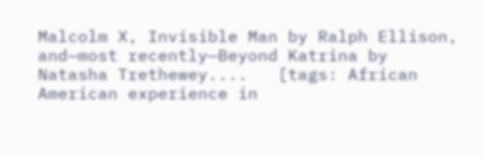Malcolm X, Invisible Man by Ralph Ellison, and—most recently—Beyond Katrina by Natasha Trethewey....   [tags: African American experience in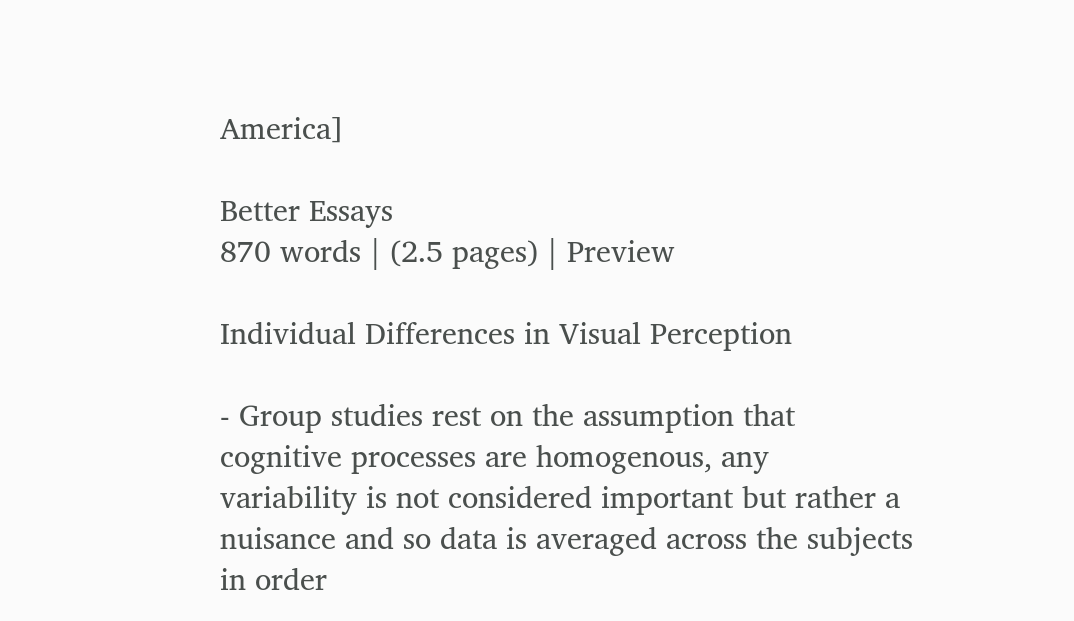America]

Better Essays
870 words | (2.5 pages) | Preview

Individual Differences in Visual Perception

- Group studies rest on the assumption that cognitive processes are homogenous, any variability is not considered important but rather a nuisance and so data is averaged across the subjects in order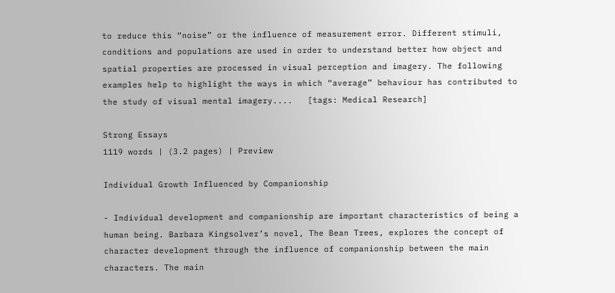to reduce this “noise” or the influence of measurement error. Different stimuli, conditions and populations are used in order to understand better how object and spatial properties are processed in visual perception and imagery. The following examples help to highlight the ways in which “average” behaviour has contributed to the study of visual mental imagery....   [tags: Medical Research]

Strong Essays
1119 words | (3.2 pages) | Preview

Individual Growth Influenced by Companionship

- Individual development and companionship are important characteristics of being a human being. Barbara Kingsolver’s novel, The Bean Trees, explores the concept of character development through the influence of companionship between the main characters. The main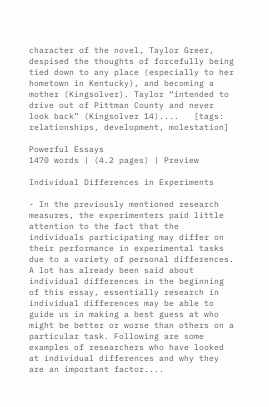character of the novel, Taylor Greer, despised the thoughts of forcefully being tied down to any place (especially to her hometown in Kentucky), and becoming a mother (Kingsolver). Taylor “intended to drive out of Pittman County and never look back” (Kingsolver 14)....   [tags: relationships, development, molestation]

Powerful Essays
1470 words | (4.2 pages) | Preview

Individual Differences in Experiments

- In the previously mentioned research measures, the experimenters paid little attention to the fact that the individuals participating may differ on their performance in experimental tasks due to a variety of personal differences. A lot has already been said about individual differences in the beginning of this essay, essentially research in individual differences may be able to guide us in making a best guess at who might be better or worse than others on a particular task. Following are some examples of researchers who have looked at individual differences and why they are an important factor....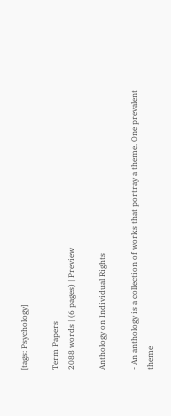[tags: Psychology]

Term Papers
2088 words | (6 pages) | Preview

Anthology on Individual Rights

- An anthology is a collection of works that portray a theme. One prevalent theme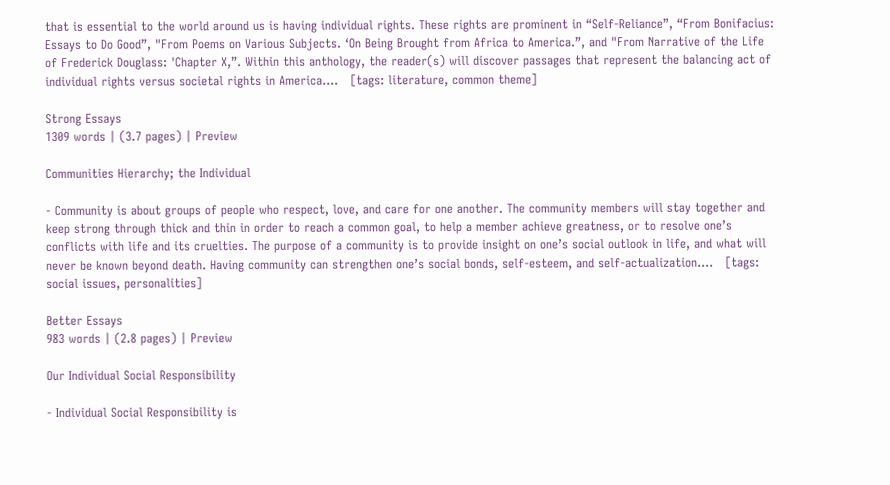that is essential to the world around us is having individual rights. These rights are prominent in “Self-Reliance”, “From Bonifacius: Essays to Do Good”, "From Poems on Various Subjects. ‘On Being Brought from Africa to America.”, and "From Narrative of the Life of Frederick Douglass: 'Chapter X,”. Within this anthology, the reader(s) will discover passages that represent the balancing act of individual rights versus societal rights in America....   [tags: literature, common theme]

Strong Essays
1309 words | (3.7 pages) | Preview

Communities Hierarchy; the Individual

- Community is about groups of people who respect, love, and care for one another. The community members will stay together and keep strong through thick and thin in order to reach a common goal, to help a member achieve greatness, or to resolve one’s conflicts with life and its cruelties. The purpose of a community is to provide insight on one’s social outlook in life, and what will never be known beyond death. Having community can strengthen one’s social bonds, self-esteem, and self-actualization....   [tags: social issues, personalities]

Better Essays
983 words | (2.8 pages) | Preview

Our Individual Social Responsibility

- Individual Social Responsibility is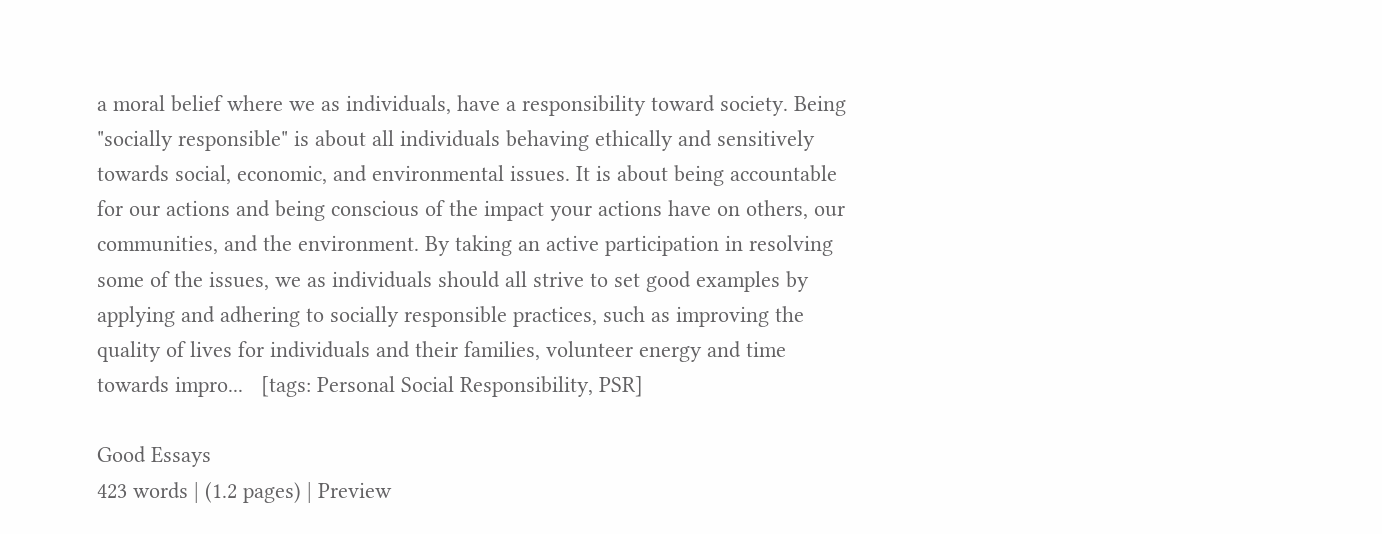a moral belief where we as individuals, have a responsibility toward society. Being "socially responsible" is about all individuals behaving ethically and sensitively towards social, economic, and environmental issues. It is about being accountable for our actions and being conscious of the impact your actions have on others, our communities, and the environment. By taking an active participation in resolving some of the issues, we as individuals should all strive to set good examples by applying and adhering to socially responsible practices, such as improving the quality of lives for individuals and their families, volunteer energy and time towards impro...   [tags: Personal Social Responsibility, PSR]

Good Essays
423 words | (1.2 pages) | Preview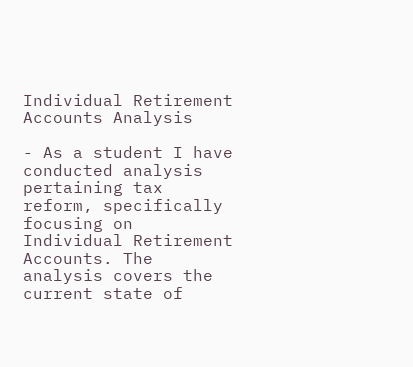Individual Retirement Accounts Analysis

- As a student I have conducted analysis pertaining tax reform, specifically focusing on Individual Retirement Accounts. The analysis covers the current state of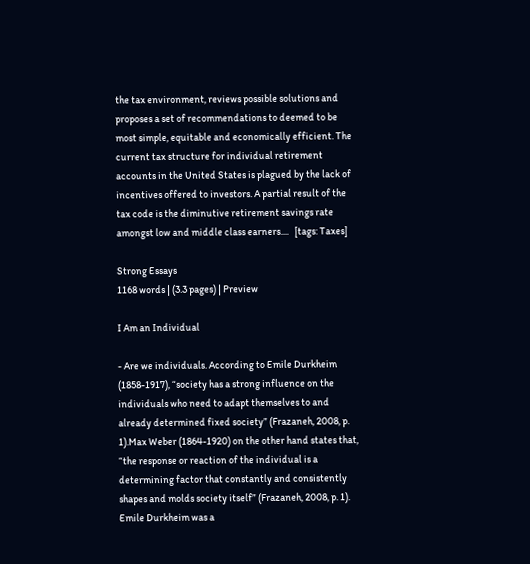the tax environment, reviews possible solutions and proposes a set of recommendations to deemed to be most simple, equitable and economically efficient. The current tax structure for individual retirement accounts in the United States is plagued by the lack of incentives offered to investors. A partial result of the tax code is the diminutive retirement savings rate amongst low and middle class earners....   [tags: Taxes]

Strong Essays
1168 words | (3.3 pages) | Preview

I Am an Individual

- Are we individuals. According to Emile Durkheim (1858-1917), “society has a strong influence on the individuals who need to adapt themselves to and already determined fixed society” (Frazaneh, 2008, p. 1).Max Weber (1864-1920) on the other hand states that, “the response or reaction of the individual is a determining factor that constantly and consistently shapes and molds society itself” (Frazaneh, 2008, p. 1). Emile Durkheim was a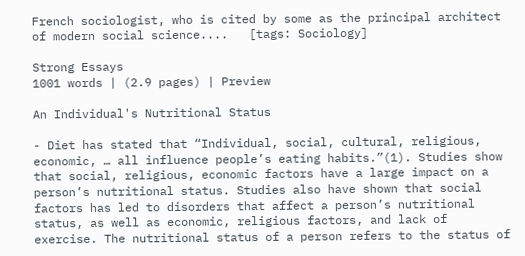French sociologist, who is cited by some as the principal architect of modern social science....   [tags: Sociology]

Strong Essays
1001 words | (2.9 pages) | Preview

An Individual's Nutritional Status

- Diet has stated that “Individual, social, cultural, religious, economic, … all influence people’s eating habits.”(1). Studies show that social, religious, economic factors have a large impact on a person’s nutritional status. Studies also have shown that social factors has led to disorders that affect a person’s nutritional status, as well as economic, religious factors, and lack of exercise. The nutritional status of a person refers to the status of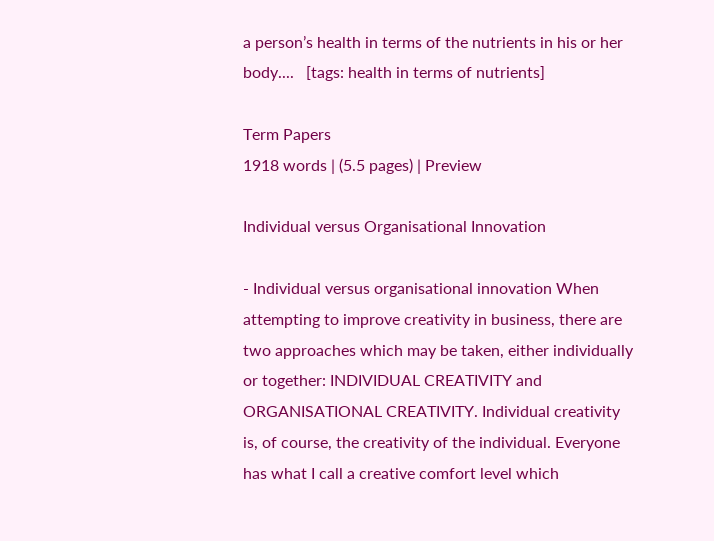a person’s health in terms of the nutrients in his or her body....   [tags: health in terms of nutrients]

Term Papers
1918 words | (5.5 pages) | Preview

Individual versus Organisational Innovation

- Individual versus organisational innovation When attempting to improve creativity in business, there are two approaches which may be taken, either individually or together: INDIVIDUAL CREATIVITY and ORGANISATIONAL CREATIVITY. Individual creativity is, of course, the creativity of the individual. Everyone has what I call a creative comfort level which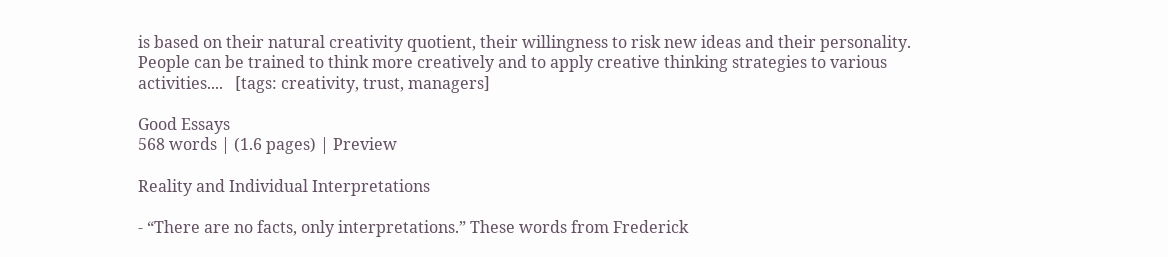is based on their natural creativity quotient, their willingness to risk new ideas and their personality. People can be trained to think more creatively and to apply creative thinking strategies to various activities....   [tags: creativity, trust, managers]

Good Essays
568 words | (1.6 pages) | Preview

Reality and Individual Interpretations

- “There are no facts, only interpretations.” These words from Frederick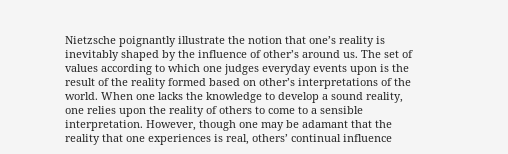Nietzsche poignantly illustrate the notion that one’s reality is inevitably shaped by the influence of other’s around us. The set of values according to which one judges everyday events upon is the result of the reality formed based on other’s interpretations of the world. When one lacks the knowledge to develop a sound reality, one relies upon the reality of others to come to a sensible interpretation. However, though one may be adamant that the reality that one experiences is real, others’ continual influence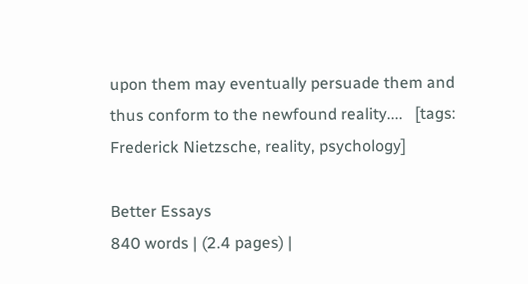upon them may eventually persuade them and thus conform to the newfound reality....   [tags: Frederick Nietzsche, reality, psychology]

Better Essays
840 words | (2.4 pages) |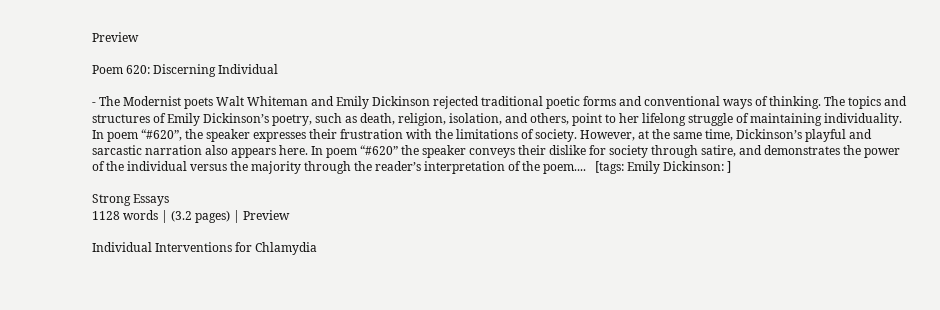Preview

Poem 620: Discerning Individual

- The Modernist poets Walt Whiteman and Emily Dickinson rejected traditional poetic forms and conventional ways of thinking. The topics and structures of Emily Dickinson’s poetry, such as death, religion, isolation, and others, point to her lifelong struggle of maintaining individuality. In poem “#620”, the speaker expresses their frustration with the limitations of society. However, at the same time, Dickinson’s playful and sarcastic narration also appears here. In poem “#620” the speaker conveys their dislike for society through satire, and demonstrates the power of the individual versus the majority through the reader’s interpretation of the poem....   [tags: Emily Dickinson: ]

Strong Essays
1128 words | (3.2 pages) | Preview

Individual Interventions for Chlamydia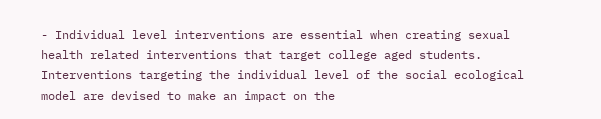- Individual level interventions are essential when creating sexual health related interventions that target college aged students. Interventions targeting the individual level of the social ecological model are devised to make an impact on the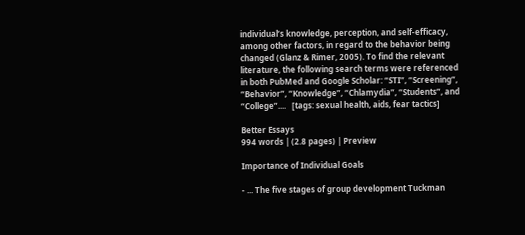individual’s knowledge, perception, and self-efficacy, among other factors, in regard to the behavior being changed (Glanz & Rimer, 2005). To find the relevant literature, the following search terms were referenced in both PubMed and Google Scholar: “STI”, “Screening”, “Behavior”, “Knowledge”, “Chlamydia”, “Students”, and “College”....   [tags: sexual health, aids, fear tactics]

Better Essays
994 words | (2.8 pages) | Preview

Importance of Individual Goals

- ... The five stages of group development Tuckman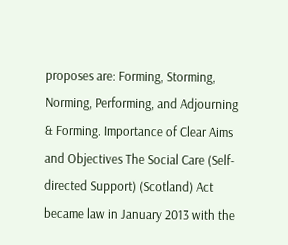proposes are: Forming, Storming, Norming, Performing, and Adjourning & Forming. Importance of Clear Aims and Objectives The Social Care (Self-directed Support) (Scotland) Act became law in January 2013 with the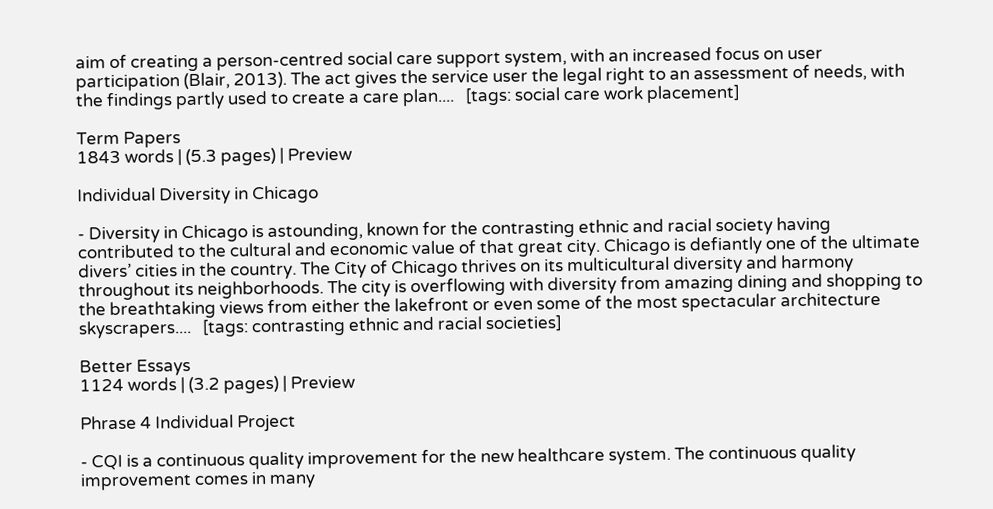aim of creating a person-centred social care support system, with an increased focus on user participation (Blair, 2013). The act gives the service user the legal right to an assessment of needs, with the findings partly used to create a care plan....   [tags: social care work placement]

Term Papers
1843 words | (5.3 pages) | Preview

Individual Diversity in Chicago

- Diversity in Chicago is astounding, known for the contrasting ethnic and racial society having contributed to the cultural and economic value of that great city. Chicago is defiantly one of the ultimate divers’ cities in the country. The City of Chicago thrives on its multicultural diversity and harmony throughout its neighborhoods. The city is overflowing with diversity from amazing dining and shopping to the breathtaking views from either the lakefront or even some of the most spectacular architecture skyscrapers....   [tags: contrasting ethnic and racial societies]

Better Essays
1124 words | (3.2 pages) | Preview

Phrase 4 Individual Project

- CQI is a continuous quality improvement for the new healthcare system. The continuous quality improvement comes in many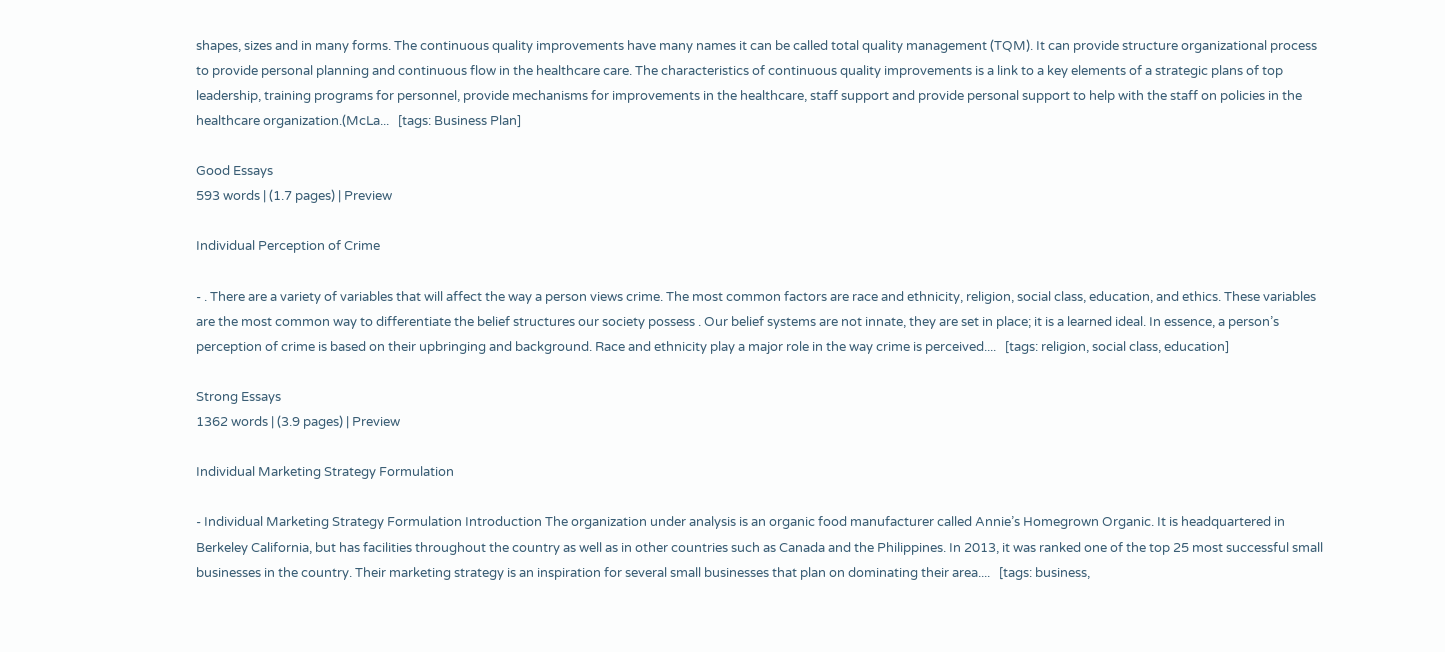shapes, sizes and in many forms. The continuous quality improvements have many names it can be called total quality management (TQM). It can provide structure organizational process to provide personal planning and continuous flow in the healthcare care. The characteristics of continuous quality improvements is a link to a key elements of a strategic plans of top leadership, training programs for personnel, provide mechanisms for improvements in the healthcare, staff support and provide personal support to help with the staff on policies in the healthcare organization.(McLa...   [tags: Business Plan]

Good Essays
593 words | (1.7 pages) | Preview

Individual Perception of Crime

- . There are a variety of variables that will affect the way a person views crime. The most common factors are race and ethnicity, religion, social class, education, and ethics. These variables are the most common way to differentiate the belief structures our society possess . Our belief systems are not innate, they are set in place; it is a learned ideal. In essence, a person’s perception of crime is based on their upbringing and background. Race and ethnicity play a major role in the way crime is perceived....   [tags: religion, social class, education]

Strong Essays
1362 words | (3.9 pages) | Preview

Individual Marketing Strategy Formulation

- Individual Marketing Strategy Formulation Introduction The organization under analysis is an organic food manufacturer called Annie’s Homegrown Organic. It is headquartered in Berkeley California, but has facilities throughout the country as well as in other countries such as Canada and the Philippines. In 2013, it was ranked one of the top 25 most successful small businesses in the country. Their marketing strategy is an inspiration for several small businesses that plan on dominating their area....   [tags: business,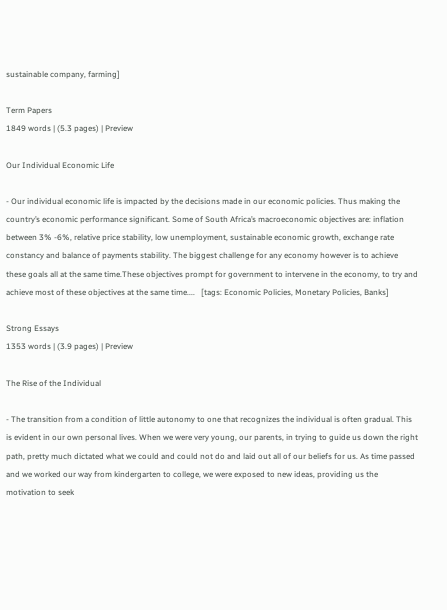sustainable company, farming]

Term Papers
1849 words | (5.3 pages) | Preview

Our Individual Economic Life

- Our individual economic life is impacted by the decisions made in our economic policies. Thus making the country’s economic performance significant. Some of South Africa’s macroeconomic objectives are: inflation between 3% -6%, relative price stability, low unemployment, sustainable economic growth, exchange rate constancy and balance of payments stability. The biggest challenge for any economy however is to achieve these goals all at the same time.These objectives prompt for government to intervene in the economy, to try and achieve most of these objectives at the same time....   [tags: Economic Policies, Monetary Policies, Banks]

Strong Essays
1353 words | (3.9 pages) | Preview

The Rise of the Individual

- The transition from a condition of little autonomy to one that recognizes the individual is often gradual. This is evident in our own personal lives. When we were very young, our parents, in trying to guide us down the right path, pretty much dictated what we could and could not do and laid out all of our beliefs for us. As time passed and we worked our way from kindergarten to college, we were exposed to new ideas, providing us the motivation to seek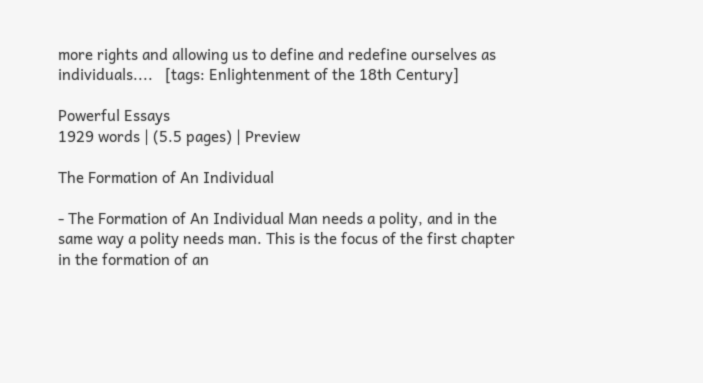more rights and allowing us to define and redefine ourselves as individuals....   [tags: Enlightenment of the 18th Century]

Powerful Essays
1929 words | (5.5 pages) | Preview

The Formation of An Individual

- The Formation of An Individual Man needs a polity, and in the same way a polity needs man. This is the focus of the first chapter in the formation of an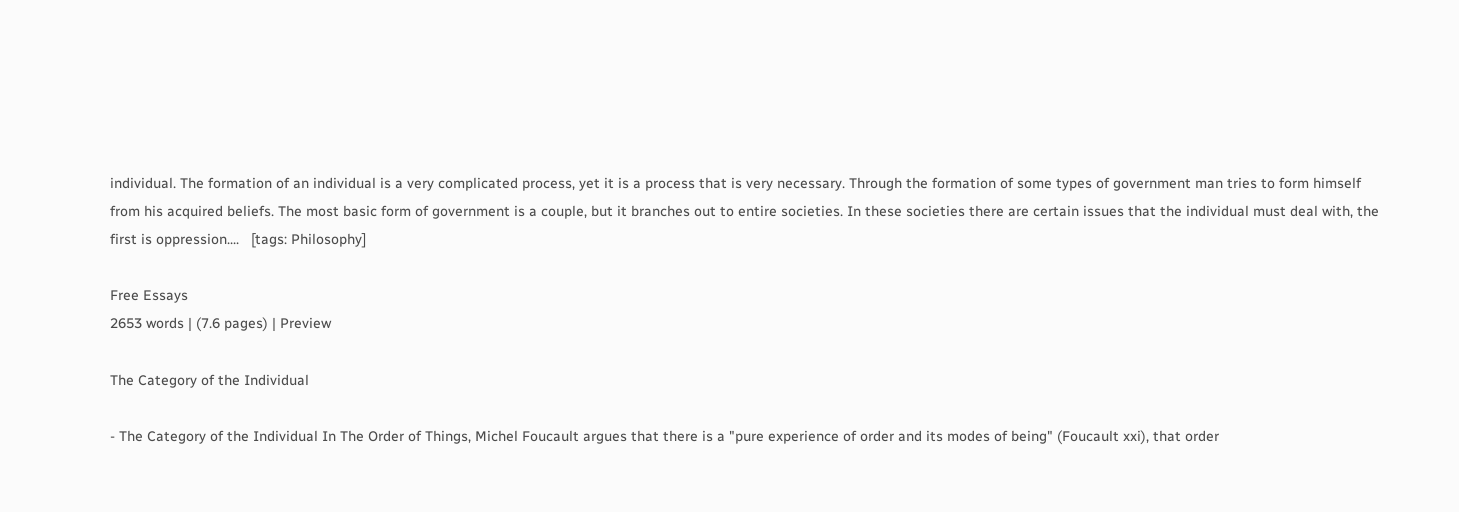individual. The formation of an individual is a very complicated process, yet it is a process that is very necessary. Through the formation of some types of government man tries to form himself from his acquired beliefs. The most basic form of government is a couple, but it branches out to entire societies. In these societies there are certain issues that the individual must deal with, the first is oppression....   [tags: Philosophy]

Free Essays
2653 words | (7.6 pages) | Preview

The Category of the Individual

- The Category of the Individual In The Order of Things, Michel Foucault argues that there is a "pure experience of order and its modes of being" (Foucault xxi), that order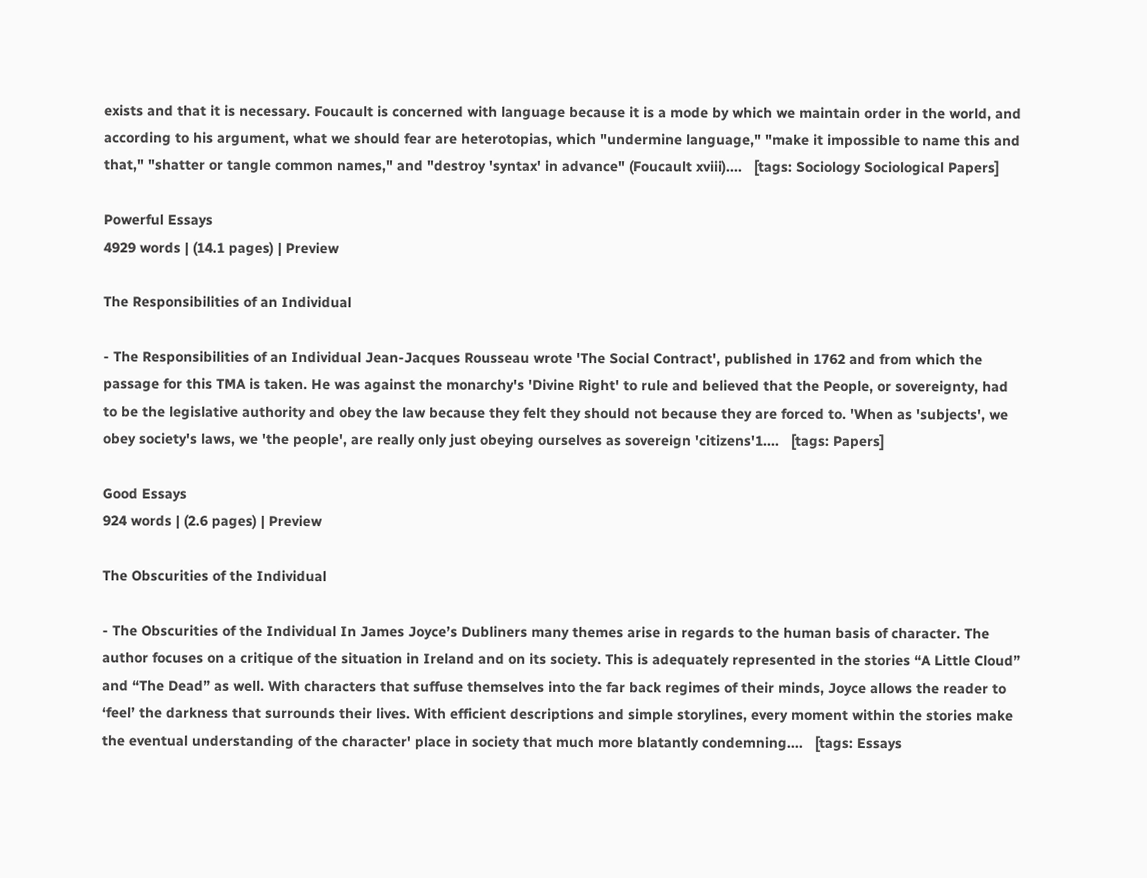exists and that it is necessary. Foucault is concerned with language because it is a mode by which we maintain order in the world, and according to his argument, what we should fear are heterotopias, which "undermine language," "make it impossible to name this and that," "shatter or tangle common names," and "destroy 'syntax' in advance" (Foucault xviii)....   [tags: Sociology Sociological Papers]

Powerful Essays
4929 words | (14.1 pages) | Preview

The Responsibilities of an Individual

- The Responsibilities of an Individual Jean-Jacques Rousseau wrote 'The Social Contract', published in 1762 and from which the passage for this TMA is taken. He was against the monarchy's 'Divine Right' to rule and believed that the People, or sovereignty, had to be the legislative authority and obey the law because they felt they should not because they are forced to. 'When as 'subjects', we obey society's laws, we 'the people', are really only just obeying ourselves as sovereign 'citizens'1....   [tags: Papers]

Good Essays
924 words | (2.6 pages) | Preview

The Obscurities of the Individual

- The Obscurities of the Individual In James Joyce’s Dubliners many themes arise in regards to the human basis of character. The author focuses on a critique of the situation in Ireland and on its society. This is adequately represented in the stories “A Little Cloud” and “The Dead” as well. With characters that suffuse themselves into the far back regimes of their minds, Joyce allows the reader to ‘feel’ the darkness that surrounds their lives. With efficient descriptions and simple storylines, every moment within the stories make the eventual understanding of the character' place in society that much more blatantly condemning....   [tags: Essays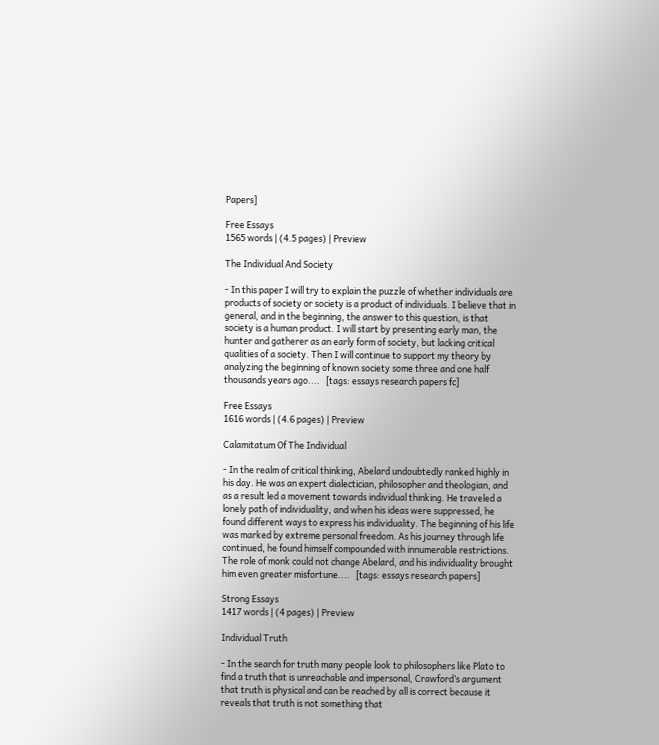Papers]

Free Essays
1565 words | (4.5 pages) | Preview

The Individual And Society

- In this paper I will try to explain the puzzle of whether individuals are products of society or society is a product of individuals. I believe that in general, and in the beginning, the answer to this question, is that society is a human product. I will start by presenting early man, the hunter and gatherer as an early form of society, but lacking critical qualities of a society. Then I will continue to support my theory by analyzing the beginning of known society some three and one half thousands years ago....   [tags: essays research papers fc]

Free Essays
1616 words | (4.6 pages) | Preview

Calamitatum Of The Individual

- In the realm of critical thinking, Abelard undoubtedly ranked highly in his day. He was an expert dialectician, philosopher and theologian, and as a result led a movement towards individual thinking. He traveled a lonely path of individuality, and when his ideas were suppressed, he found different ways to express his individuality. The beginning of his life was marked by extreme personal freedom. As his journey through life continued, he found himself compounded with innumerable restrictions. The role of monk could not change Abelard, and his individuality brought him even greater misfortune....   [tags: essays research papers]

Strong Essays
1417 words | (4 pages) | Preview

Individual Truth

- In the search for truth many people look to philosophers like Plato to find a truth that is unreachable and impersonal, Crawford’s argument that truth is physical and can be reached by all is correct because it reveals that truth is not something that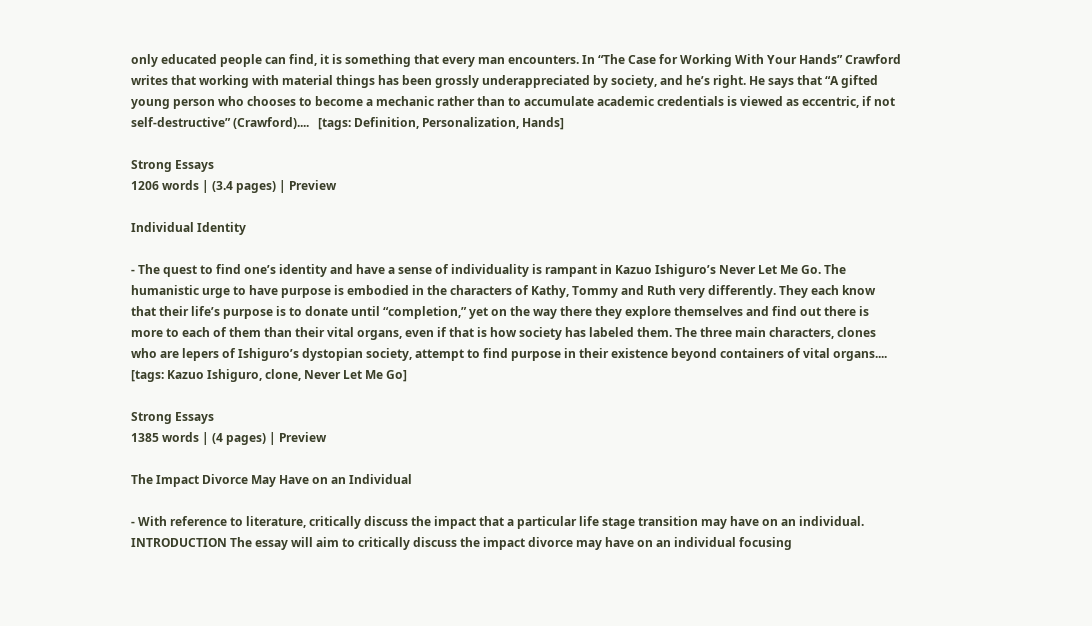only educated people can find, it is something that every man encounters. In “The Case for Working With Your Hands” Crawford writes that working with material things has been grossly underappreciated by society, and he’s right. He says that “A gifted young person who chooses to become a mechanic rather than to accumulate academic credentials is viewed as eccentric, if not self-destructive” (Crawford)....   [tags: Definition, Personalization, Hands]

Strong Essays
1206 words | (3.4 pages) | Preview

Individual Identity

- The quest to find one’s identity and have a sense of individuality is rampant in Kazuo Ishiguro’s Never Let Me Go. The humanistic urge to have purpose is embodied in the characters of Kathy, Tommy and Ruth very differently. They each know that their life’s purpose is to donate until “completion,” yet on the way there they explore themselves and find out there is more to each of them than their vital organs, even if that is how society has labeled them. The three main characters, clones who are lepers of Ishiguro’s dystopian society, attempt to find purpose in their existence beyond containers of vital organs....   [tags: Kazuo Ishiguro, clone, Never Let Me Go]

Strong Essays
1385 words | (4 pages) | Preview

The Impact Divorce May Have on an Individual

- With reference to literature, critically discuss the impact that a particular life stage transition may have on an individual. INTRODUCTION The essay will aim to critically discuss the impact divorce may have on an individual focusing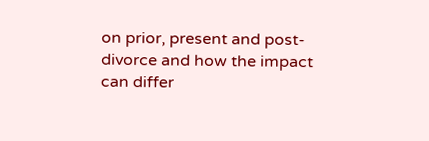on prior, present and post-divorce and how the impact can differ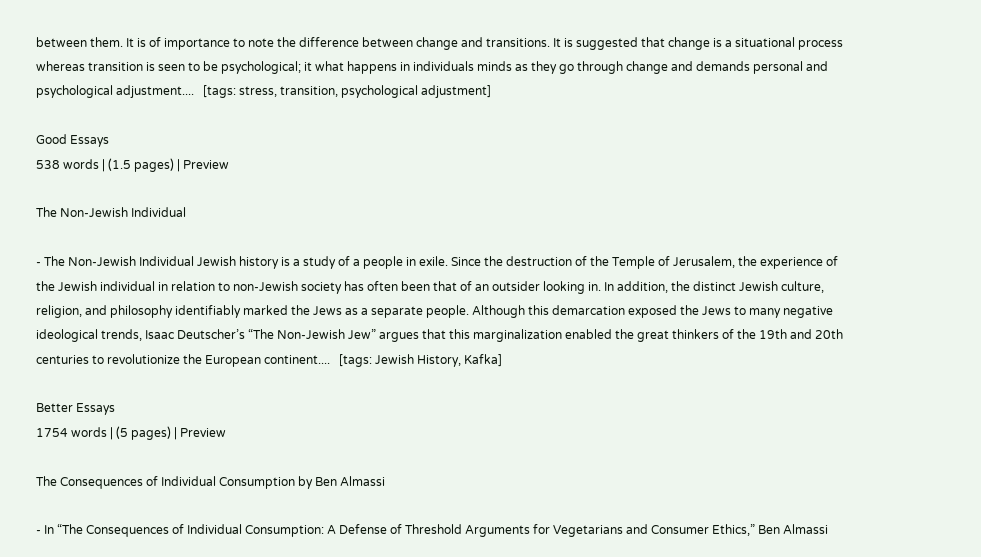between them. It is of importance to note the difference between change and transitions. It is suggested that change is a situational process whereas transition is seen to be psychological; it what happens in individuals minds as they go through change and demands personal and psychological adjustment....   [tags: stress, transition, psychological adjustment]

Good Essays
538 words | (1.5 pages) | Preview

The Non-Jewish Individual

- The Non-Jewish Individual Jewish history is a study of a people in exile. Since the destruction of the Temple of Jerusalem, the experience of the Jewish individual in relation to non-Jewish society has often been that of an outsider looking in. In addition, the distinct Jewish culture, religion, and philosophy identifiably marked the Jews as a separate people. Although this demarcation exposed the Jews to many negative ideological trends, Isaac Deutscher’s “The Non-Jewish Jew” argues that this marginalization enabled the great thinkers of the 19th and 20th centuries to revolutionize the European continent....   [tags: Jewish History, Kafka]

Better Essays
1754 words | (5 pages) | Preview

The Consequences of Individual Consumption by Ben Almassi

- In “The Consequences of Individual Consumption: A Defense of Threshold Arguments for Vegetarians and Consumer Ethics,” Ben Almassi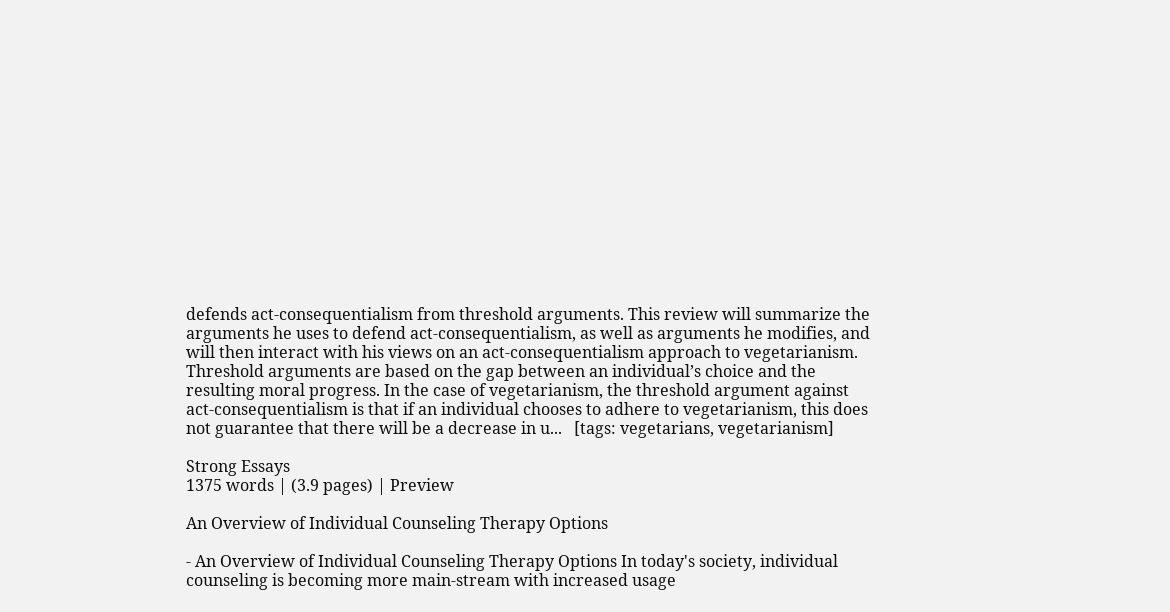defends act-consequentialism from threshold arguments. This review will summarize the arguments he uses to defend act-consequentialism, as well as arguments he modifies, and will then interact with his views on an act-consequentialism approach to vegetarianism. Threshold arguments are based on the gap between an individual’s choice and the resulting moral progress. In the case of vegetarianism, the threshold argument against act-consequentialism is that if an individual chooses to adhere to vegetarianism, this does not guarantee that there will be a decrease in u...   [tags: vegetarians, vegetarianism]

Strong Essays
1375 words | (3.9 pages) | Preview

An Overview of Individual Counseling Therapy Options

- An Overview of Individual Counseling Therapy Options In today's society, individual counseling is becoming more main-stream with increased usage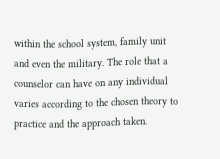within the school system, family unit and even the military. The role that a counselor can have on any individual varies according to the chosen theory to practice and the approach taken.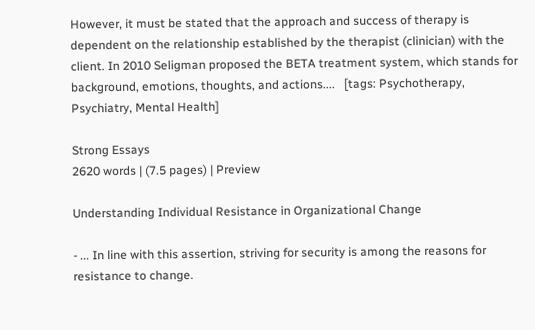However, it must be stated that the approach and success of therapy is dependent on the relationship established by the therapist (clinician) with the client. In 2010 Seligman proposed the BETA treatment system, which stands for background, emotions, thoughts, and actions....   [tags: Psychotherapy, Psychiatry, Mental Health]

Strong Essays
2620 words | (7.5 pages) | Preview

Understanding Individual Resistance in Organizational Change

- ... In line with this assertion, striving for security is among the reasons for resistance to change.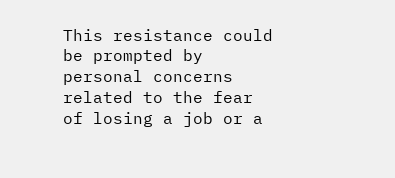This resistance could be prompted by personal concerns related to the fear of losing a job or a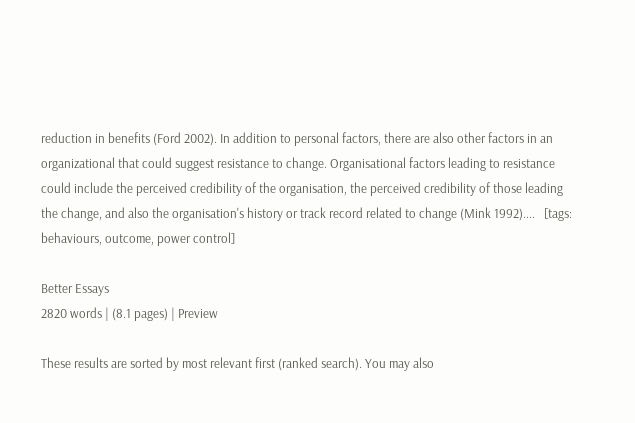reduction in benefits (Ford 2002). In addition to personal factors, there are also other factors in an organizational that could suggest resistance to change. Organisational factors leading to resistance could include the perceived credibility of the organisation, the perceived credibility of those leading the change, and also the organisation's history or track record related to change (Mink 1992)....   [tags: behaviours, outcome, power control]

Better Essays
2820 words | (8.1 pages) | Preview

These results are sorted by most relevant first (ranked search). You may also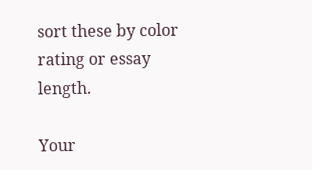sort these by color rating or essay length.

Your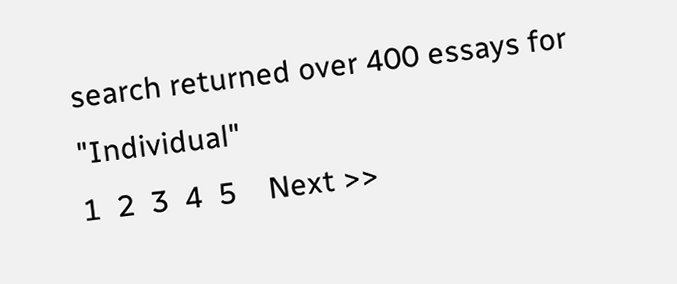search returned over 400 essays for "Individual"
1  2  3  4  5    Next >>